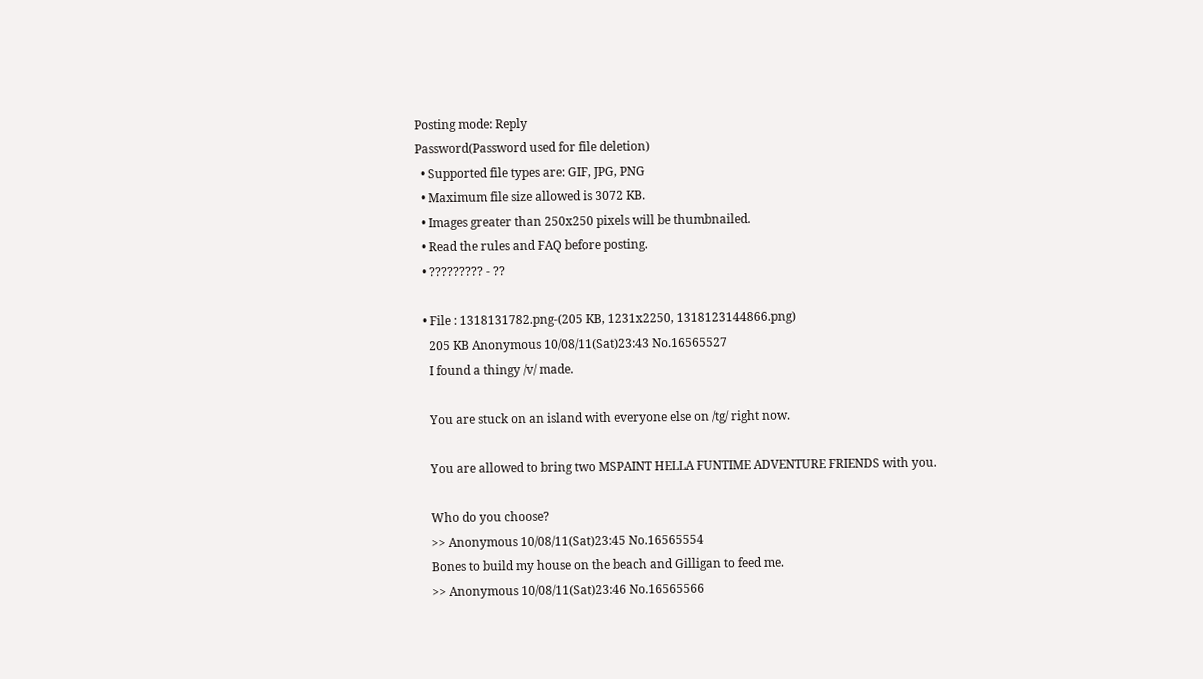Posting mode: Reply
Password(Password used for file deletion)
  • Supported file types are: GIF, JPG, PNG
  • Maximum file size allowed is 3072 KB.
  • Images greater than 250x250 pixels will be thumbnailed.
  • Read the rules and FAQ before posting.
  • ????????? - ??

  • File : 1318131782.png-(205 KB, 1231x2250, 1318123144866.png)
    205 KB Anonymous 10/08/11(Sat)23:43 No.16565527
    I found a thingy /v/ made.

    You are stuck on an island with everyone else on /tg/ right now.

    You are allowed to bring two MSPAINT HELLA FUNTIME ADVENTURE FRIENDS with you.

    Who do you choose?
    >> Anonymous 10/08/11(Sat)23:45 No.16565554
    Bones to build my house on the beach and Gilligan to feed me.
    >> Anonymous 10/08/11(Sat)23:46 No.16565566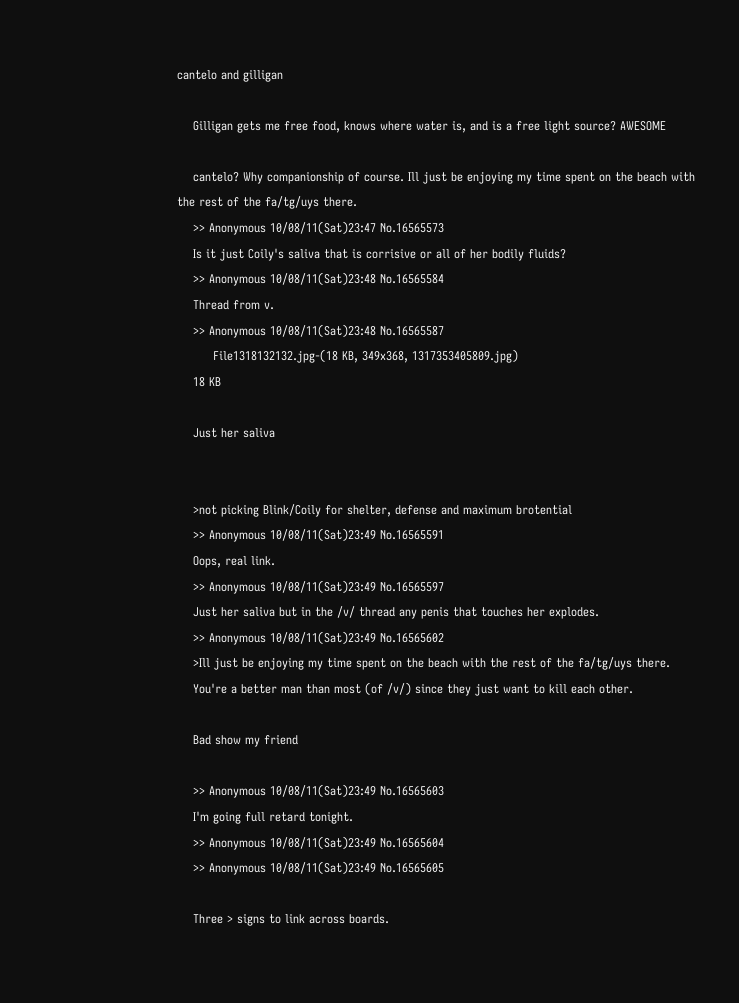cantelo and gilligan

    Gilligan gets me free food, knows where water is, and is a free light source? AWESOME

    cantelo? Why companionship of course. Ill just be enjoying my time spent on the beach with the rest of the fa/tg/uys there.
    >> Anonymous 10/08/11(Sat)23:47 No.16565573
    Is it just Coily's saliva that is corrisive or all of her bodily fluids?
    >> Anonymous 10/08/11(Sat)23:48 No.16565584
    Thread from v.
    >> Anonymous 10/08/11(Sat)23:48 No.16565587
         File1318132132.jpg-(18 KB, 349x368, 1317353405809.jpg)
    18 KB

    Just her saliva


    >not picking Blink/Coily for shelter, defense and maximum brotential
    >> Anonymous 10/08/11(Sat)23:49 No.16565591
    Oops, real link.
    >> Anonymous 10/08/11(Sat)23:49 No.16565597
    Just her saliva but in the /v/ thread any penis that touches her explodes.
    >> Anonymous 10/08/11(Sat)23:49 No.16565602
    >Ill just be enjoying my time spent on the beach with the rest of the fa/tg/uys there.
    You're a better man than most (of /v/) since they just want to kill each other.

    Bad show my friend

    >> Anonymous 10/08/11(Sat)23:49 No.16565603
    I'm going full retard tonight.
    >> Anonymous 10/08/11(Sat)23:49 No.16565604
    >> Anonymous 10/08/11(Sat)23:49 No.16565605

    Three > signs to link across boards.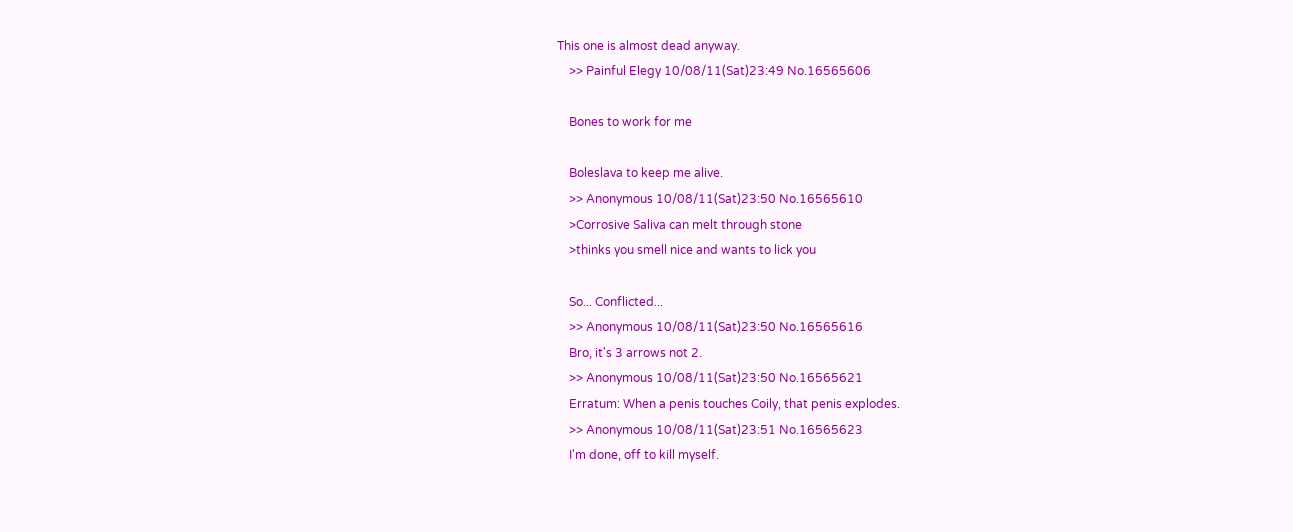This one is almost dead anyway.
    >> Painful Elegy 10/08/11(Sat)23:49 No.16565606

    Bones to work for me

    Boleslava to keep me alive.
    >> Anonymous 10/08/11(Sat)23:50 No.16565610
    >Corrosive Saliva can melt through stone
    >thinks you smell nice and wants to lick you

    So... Conflicted...
    >> Anonymous 10/08/11(Sat)23:50 No.16565616
    Bro, it's 3 arrows not 2.
    >> Anonymous 10/08/11(Sat)23:50 No.16565621
    Erratum: When a penis touches Coily, that penis explodes.
    >> Anonymous 10/08/11(Sat)23:51 No.16565623
    I'm done, off to kill myself.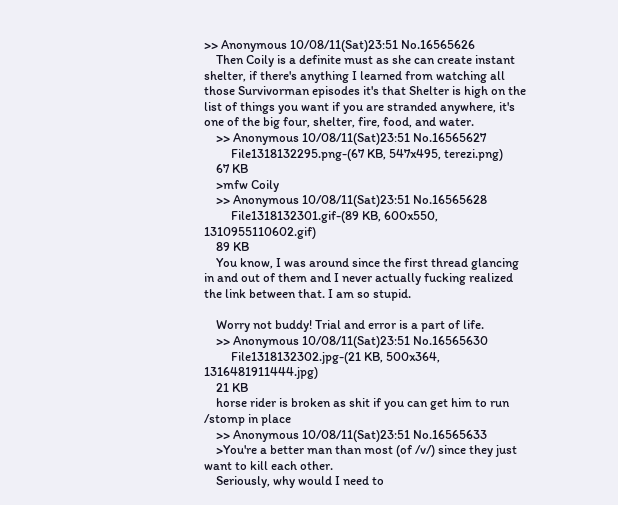>> Anonymous 10/08/11(Sat)23:51 No.16565626
    Then Coily is a definite must as she can create instant shelter, if there's anything I learned from watching all those Survivorman episodes it's that Shelter is high on the list of things you want if you are stranded anywhere, it's one of the big four, shelter, fire, food, and water.
    >> Anonymous 10/08/11(Sat)23:51 No.16565627
         File1318132295.png-(67 KB, 547x495, terezi.png)
    67 KB
    >mfw Coily
    >> Anonymous 10/08/11(Sat)23:51 No.16565628
         File1318132301.gif-(89 KB, 600x550, 1310955110602.gif)
    89 KB
    You know, I was around since the first thread glancing in and out of them and I never actually fucking realized the link between that. I am so stupid.

    Worry not buddy! Trial and error is a part of life.
    >> Anonymous 10/08/11(Sat)23:51 No.16565630
         File1318132302.jpg-(21 KB, 500x364, 1316481911444.jpg)
    21 KB
    horse rider is broken as shit if you can get him to run /stomp in place
    >> Anonymous 10/08/11(Sat)23:51 No.16565633
    >You're a better man than most (of /v/) since they just want to kill each other.
    Seriously, why would I need to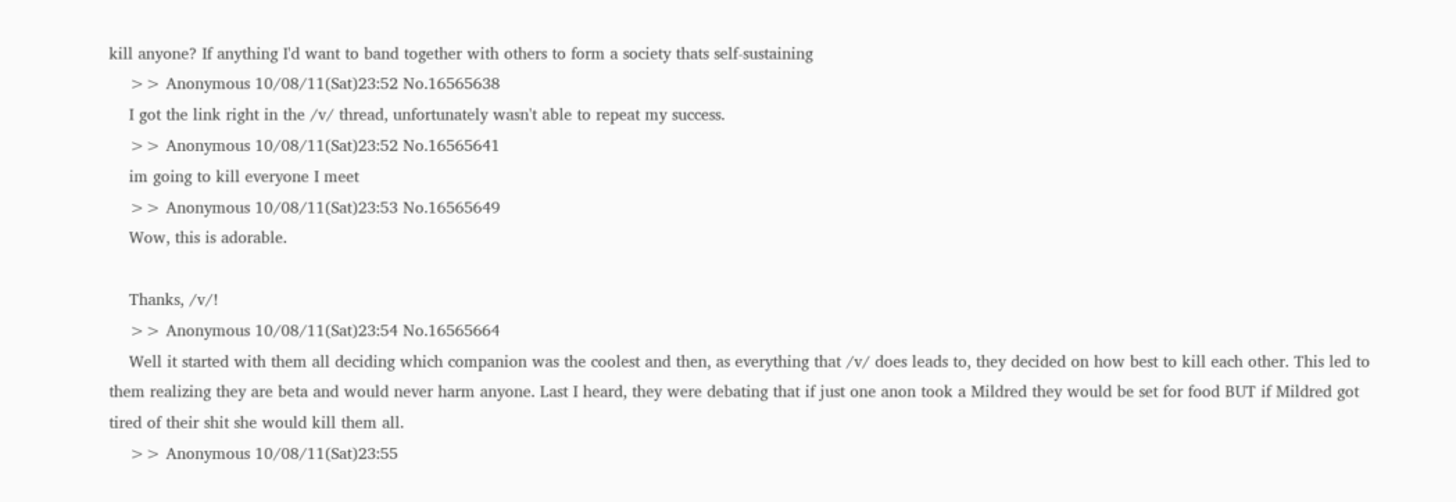kill anyone? If anything I'd want to band together with others to form a society thats self-sustaining
    >> Anonymous 10/08/11(Sat)23:52 No.16565638
    I got the link right in the /v/ thread, unfortunately wasn't able to repeat my success.
    >> Anonymous 10/08/11(Sat)23:52 No.16565641
    im going to kill everyone I meet
    >> Anonymous 10/08/11(Sat)23:53 No.16565649
    Wow, this is adorable.

    Thanks, /v/!
    >> Anonymous 10/08/11(Sat)23:54 No.16565664
    Well it started with them all deciding which companion was the coolest and then, as everything that /v/ does leads to, they decided on how best to kill each other. This led to them realizing they are beta and would never harm anyone. Last I heard, they were debating that if just one anon took a Mildred they would be set for food BUT if Mildred got tired of their shit she would kill them all.
    >> Anonymous 10/08/11(Sat)23:55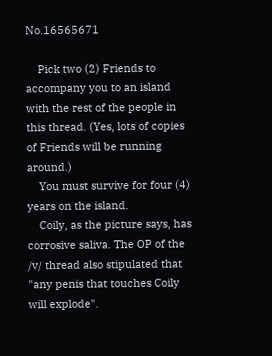No.16565671

    Pick two (2) Friends to accompany you to an island with the rest of the people in this thread. (Yes, lots of copies of Friends will be running around.)
    You must survive for four (4) years on the island.
    Coily, as the picture says, has corrosive saliva. The OP of the /v/ thread also stipulated that "any penis that touches Coily will explode".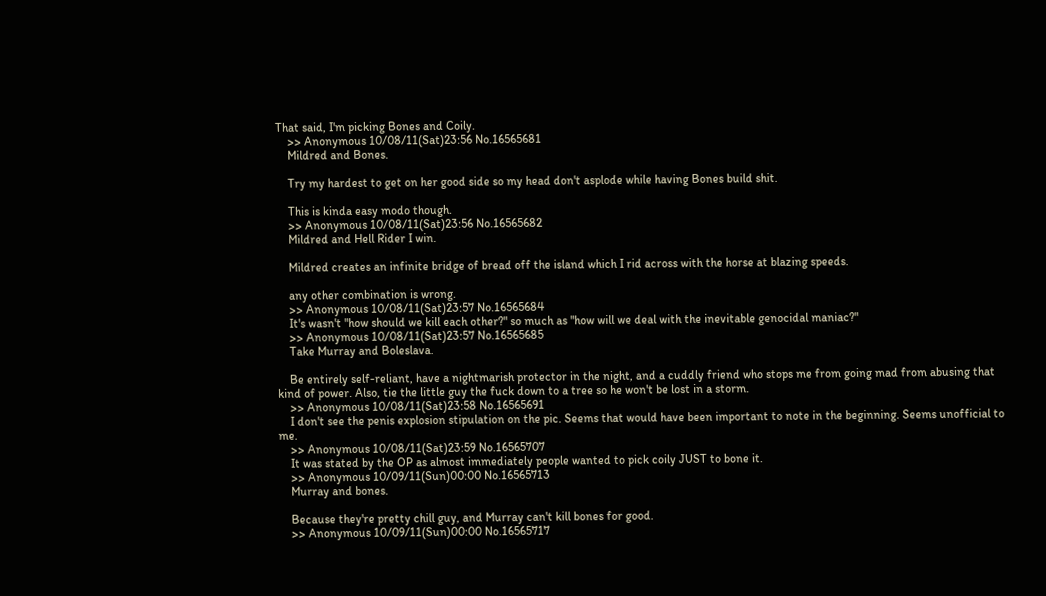That said, I'm picking Bones and Coily.
    >> Anonymous 10/08/11(Sat)23:56 No.16565681
    Mildred and Bones.

    Try my hardest to get on her good side so my head don't asplode while having Bones build shit.

    This is kinda easy modo though.
    >> Anonymous 10/08/11(Sat)23:56 No.16565682
    Mildred and Hell Rider I win.

    Mildred creates an infinite bridge of bread off the island which I rid across with the horse at blazing speeds.

    any other combination is wrong.
    >> Anonymous 10/08/11(Sat)23:57 No.16565684
    It's wasn't "how should we kill each other?" so much as "how will we deal with the inevitable genocidal maniac?"
    >> Anonymous 10/08/11(Sat)23:57 No.16565685
    Take Murray and Boleslava.

    Be entirely self-reliant, have a nightmarish protector in the night, and a cuddly friend who stops me from going mad from abusing that kind of power. Also, tie the little guy the fuck down to a tree so he won't be lost in a storm.
    >> Anonymous 10/08/11(Sat)23:58 No.16565691
    I don't see the penis explosion stipulation on the pic. Seems that would have been important to note in the beginning. Seems unofficial to me.
    >> Anonymous 10/08/11(Sat)23:59 No.16565707
    It was stated by the OP as almost immediately people wanted to pick coily JUST to bone it.
    >> Anonymous 10/09/11(Sun)00:00 No.16565713
    Murray and bones.

    Because they're pretty chill guy, and Murray can't kill bones for good.
    >> Anonymous 10/09/11(Sun)00:00 No.16565717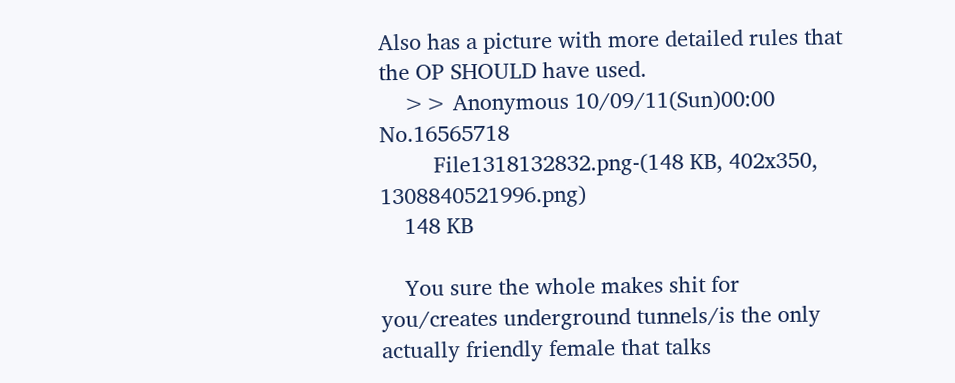Also has a picture with more detailed rules that the OP SHOULD have used.
    >> Anonymous 10/09/11(Sun)00:00 No.16565718
         File1318132832.png-(148 KB, 402x350, 1308840521996.png)
    148 KB

    You sure the whole makes shit for you/creates underground tunnels/is the only actually friendly female that talks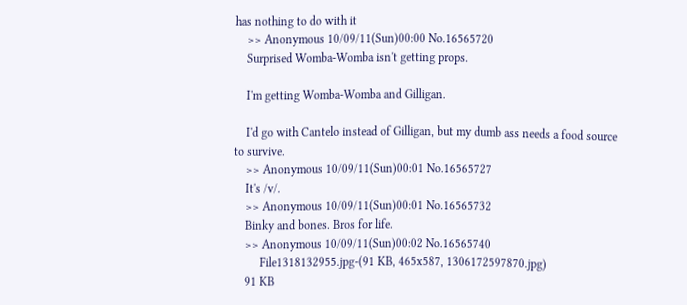has nothing to do with it
    >> Anonymous 10/09/11(Sun)00:00 No.16565720
    Surprised Womba-Womba isn't getting props.

    I'm getting Womba-Womba and Gilligan.

    I'd go with Cantelo instead of Gilligan, but my dumb ass needs a food source to survive.
    >> Anonymous 10/09/11(Sun)00:01 No.16565727
    It's /v/.
    >> Anonymous 10/09/11(Sun)00:01 No.16565732
    Binky and bones. Bros for life.
    >> Anonymous 10/09/11(Sun)00:02 No.16565740
         File1318132955.jpg-(91 KB, 465x587, 1306172597870.jpg)
    91 KB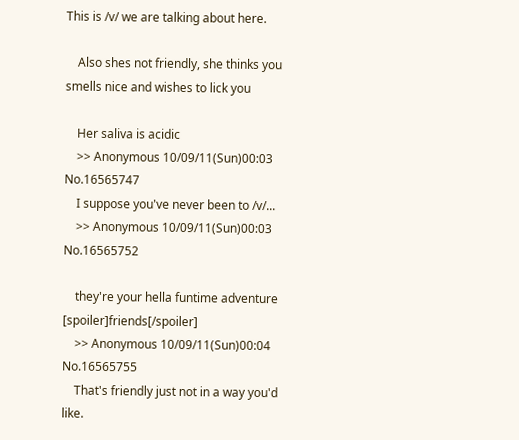This is /v/ we are talking about here.

    Also shes not friendly, she thinks you smells nice and wishes to lick you

    Her saliva is acidic
    >> Anonymous 10/09/11(Sun)00:03 No.16565747
    I suppose you've never been to /v/...
    >> Anonymous 10/09/11(Sun)00:03 No.16565752

    they're your hella funtime adventure [spoiler]friends[/spoiler]
    >> Anonymous 10/09/11(Sun)00:04 No.16565755
    That's friendly just not in a way you'd like.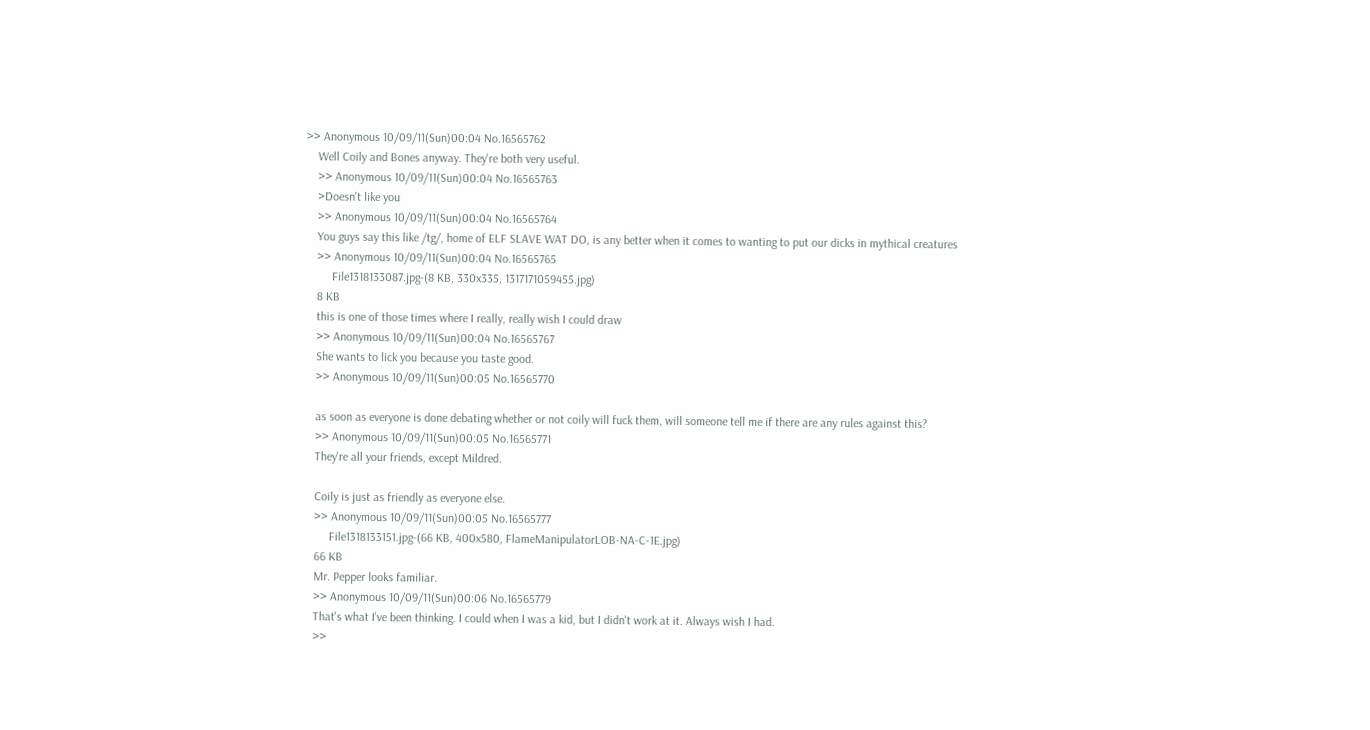>> Anonymous 10/09/11(Sun)00:04 No.16565762
    Well Coily and Bones anyway. They're both very useful.
    >> Anonymous 10/09/11(Sun)00:04 No.16565763
    >Doesn't like you
    >> Anonymous 10/09/11(Sun)00:04 No.16565764
    You guys say this like /tg/, home of ELF SLAVE WAT DO, is any better when it comes to wanting to put our dicks in mythical creatures
    >> Anonymous 10/09/11(Sun)00:04 No.16565765
         File1318133087.jpg-(8 KB, 330x335, 1317171059455.jpg)
    8 KB
    this is one of those times where I really, really wish I could draw
    >> Anonymous 10/09/11(Sun)00:04 No.16565767
    She wants to lick you because you taste good.
    >> Anonymous 10/09/11(Sun)00:05 No.16565770

    as soon as everyone is done debating whether or not coily will fuck them, will someone tell me if there are any rules against this?
    >> Anonymous 10/09/11(Sun)00:05 No.16565771
    They're all your friends, except Mildred.

    Coily is just as friendly as everyone else.
    >> Anonymous 10/09/11(Sun)00:05 No.16565777
         File1318133151.jpg-(66 KB, 400x580, FlameManipulatorLOB-NA-C-1E.jpg)
    66 KB
    Mr. Pepper looks familiar.
    >> Anonymous 10/09/11(Sun)00:06 No.16565779
    That's what I've been thinking. I could when I was a kid, but I didn't work at it. Always wish I had.
    >>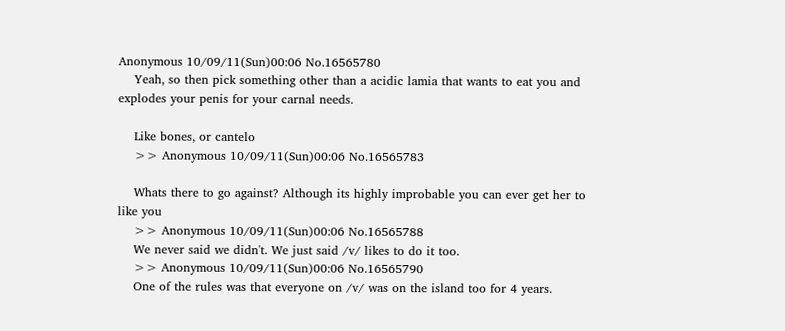Anonymous 10/09/11(Sun)00:06 No.16565780
    Yeah, so then pick something other than a acidic lamia that wants to eat you and explodes your penis for your carnal needs.

    Like bones, or cantelo
    >> Anonymous 10/09/11(Sun)00:06 No.16565783

    Whats there to go against? Although its highly improbable you can ever get her to like you
    >> Anonymous 10/09/11(Sun)00:06 No.16565788
    We never said we didn't. We just said /v/ likes to do it too.
    >> Anonymous 10/09/11(Sun)00:06 No.16565790
    One of the rules was that everyone on /v/ was on the island too for 4 years.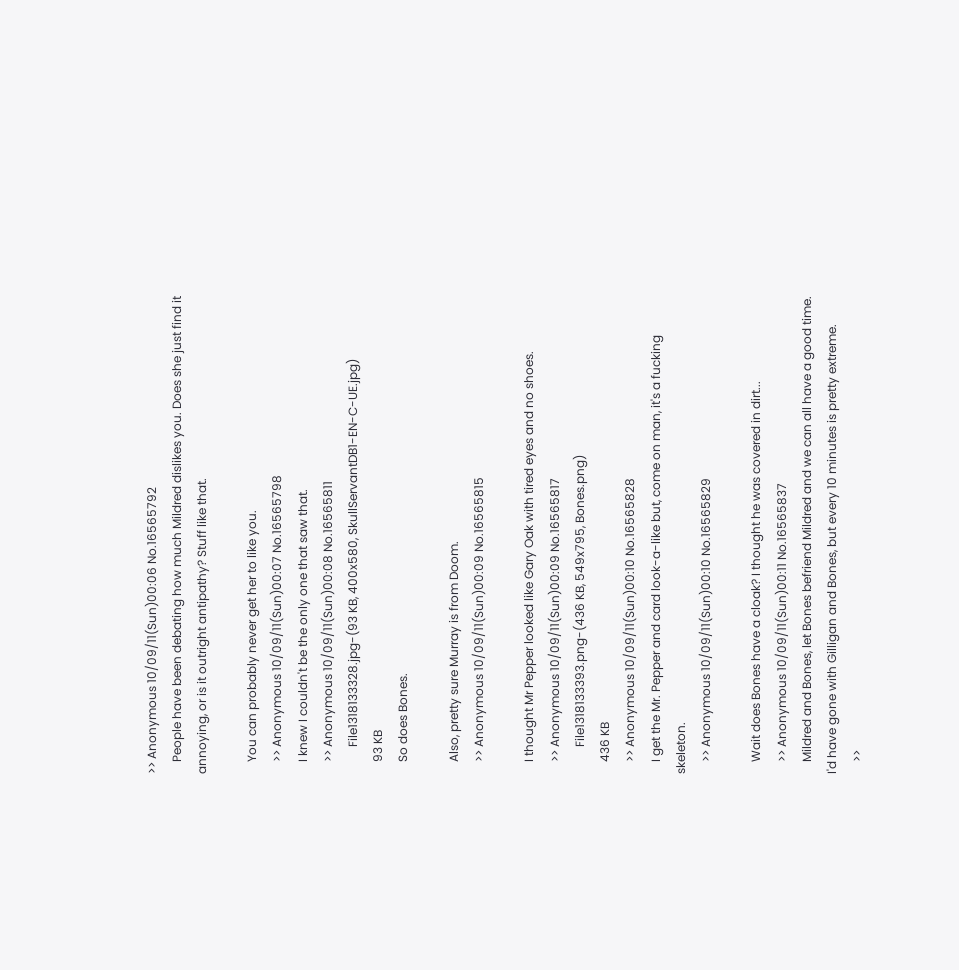>> Anonymous 10/09/11(Sun)00:06 No.16565792
    People have been debating how much Mildred dislikes you. Does she just find it annoying, or is it outright antipathy? Stuff like that.

    You can probably never get her to like you.
    >> Anonymous 10/09/11(Sun)00:07 No.16565798
    I knew I couldn't be the only one that saw that.
    >> Anonymous 10/09/11(Sun)00:08 No.16565811
         File1318133328.jpg-(93 KB, 400x580, SkullServantDB1-EN-C-UE.jpg)
    93 KB
    So does Bones.

    Also, pretty sure Murray is from Doom.
    >> Anonymous 10/09/11(Sun)00:09 No.16565815

    I thought Mr Pepper looked like Gary Oak with tired eyes and no shoes.
    >> Anonymous 10/09/11(Sun)00:09 No.16565817
         File1318133393.png-(436 KB, 549x795, Bones.png)
    436 KB
    >> Anonymous 10/09/11(Sun)00:10 No.16565828
    I get the Mr. Pepper and card look-a-like but, come on man, it's a fucking skeleton.
    >> Anonymous 10/09/11(Sun)00:10 No.16565829

    Wait does Bones have a cloak? I thought he was covered in dirt...
    >> Anonymous 10/09/11(Sun)00:11 No.16565837
    Mildred and Bones, let Bones befriend Mildred and we can all have a good time. I'd have gone with Gilligan and Bones, but every 10 minutes is pretty extreme.
    >>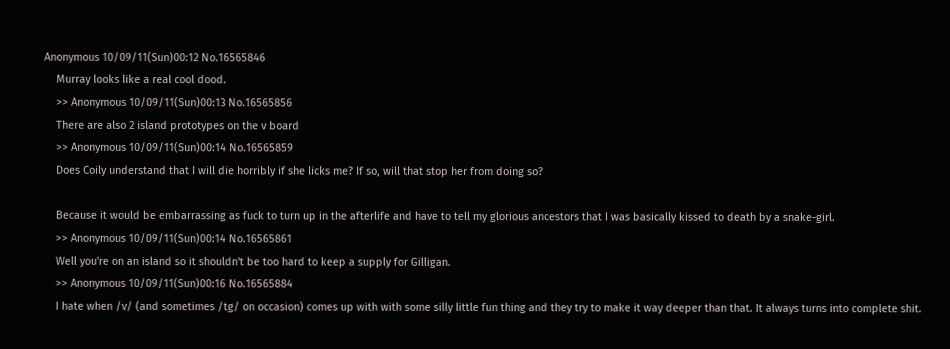Anonymous 10/09/11(Sun)00:12 No.16565846
    Murray looks like a real cool dood.
    >> Anonymous 10/09/11(Sun)00:13 No.16565856
    There are also 2 island prototypes on the v board
    >> Anonymous 10/09/11(Sun)00:14 No.16565859
    Does Coily understand that I will die horribly if she licks me? If so, will that stop her from doing so?

    Because it would be embarrassing as fuck to turn up in the afterlife and have to tell my glorious ancestors that I was basically kissed to death by a snake-girl.
    >> Anonymous 10/09/11(Sun)00:14 No.16565861
    Well you're on an island so it shouldn't be too hard to keep a supply for Gilligan.
    >> Anonymous 10/09/11(Sun)00:16 No.16565884
    I hate when /v/ (and sometimes /tg/ on occasion) comes up with with some silly little fun thing and they try to make it way deeper than that. It always turns into complete shit.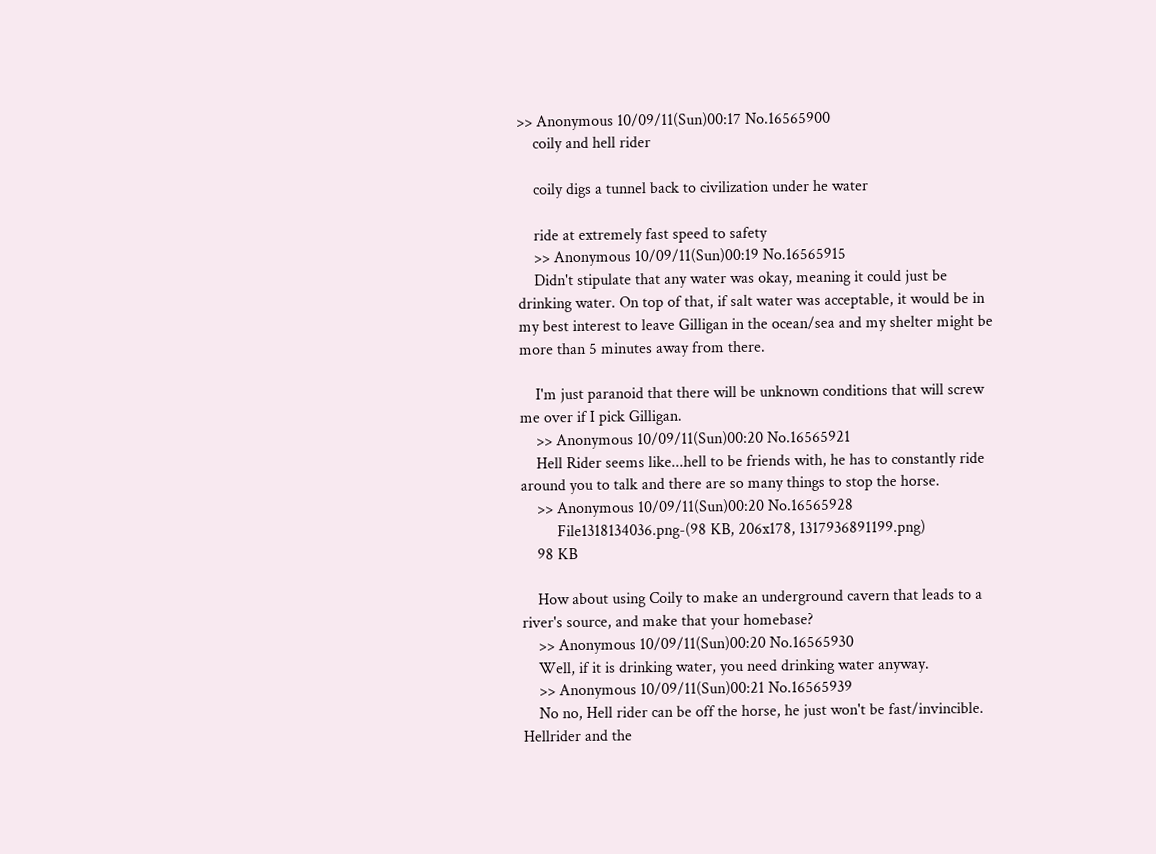>> Anonymous 10/09/11(Sun)00:17 No.16565900
    coily and hell rider

    coily digs a tunnel back to civilization under he water

    ride at extremely fast speed to safety
    >> Anonymous 10/09/11(Sun)00:19 No.16565915
    Didn't stipulate that any water was okay, meaning it could just be drinking water. On top of that, if salt water was acceptable, it would be in my best interest to leave Gilligan in the ocean/sea and my shelter might be more than 5 minutes away from there.

    I'm just paranoid that there will be unknown conditions that will screw me over if I pick Gilligan.
    >> Anonymous 10/09/11(Sun)00:20 No.16565921
    Hell Rider seems like...hell to be friends with, he has to constantly ride around you to talk and there are so many things to stop the horse.
    >> Anonymous 10/09/11(Sun)00:20 No.16565928
         File1318134036.png-(98 KB, 206x178, 1317936891199.png)
    98 KB

    How about using Coily to make an underground cavern that leads to a river's source, and make that your homebase?
    >> Anonymous 10/09/11(Sun)00:20 No.16565930
    Well, if it is drinking water, you need drinking water anyway.
    >> Anonymous 10/09/11(Sun)00:21 No.16565939
    No no, Hell rider can be off the horse, he just won't be fast/invincible. Hellrider and the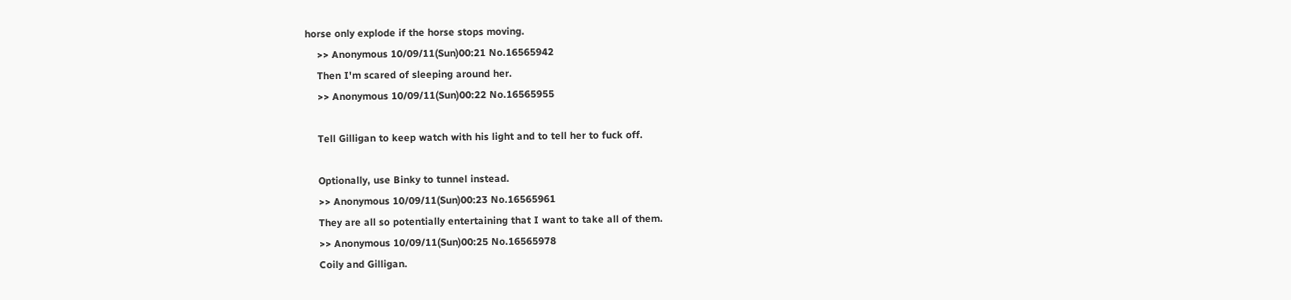horse only explode if the horse stops moving.
    >> Anonymous 10/09/11(Sun)00:21 No.16565942
    Then I'm scared of sleeping around her.
    >> Anonymous 10/09/11(Sun)00:22 No.16565955

    Tell Gilligan to keep watch with his light and to tell her to fuck off.

    Optionally, use Binky to tunnel instead.
    >> Anonymous 10/09/11(Sun)00:23 No.16565961
    They are all so potentially entertaining that I want to take all of them.
    >> Anonymous 10/09/11(Sun)00:25 No.16565978
    Coily and Gilligan.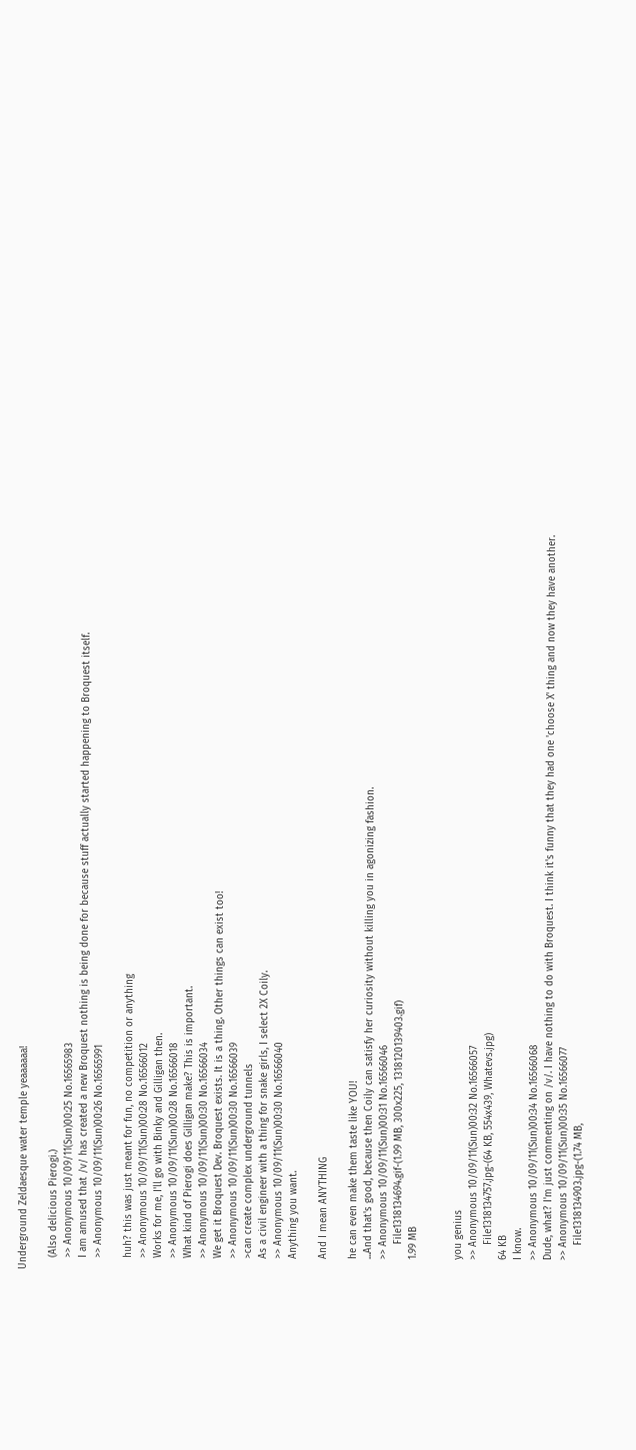Underground Zeldaesque water temple yeaaaaaa!

    (Also delicious Pierogi.)
    >> Anonymous 10/09/11(Sun)00:25 No.16565983
    I am amused that /v/ has created a new Broquest nothing is being done for because stuff actually started happening to Broquest itself.
    >> Anonymous 10/09/11(Sun)00:26 No.16565991

    huh? this was just meant for fun, no competition or anything
    >> Anonymous 10/09/11(Sun)00:28 No.16566012
    Works for me, I'll go with Binky and Gilligan then.
    >> Anonymous 10/09/11(Sun)00:28 No.16566018
    What kind of Pierogi does Gilligan make? This is important.
    >> Anonymous 10/09/11(Sun)00:30 No.16566034
    We get it Broquest Dev. Broquest exists. It is a thing. Other things can exist too!
    >> Anonymous 10/09/11(Sun)00:30 No.16566039
    >can create complex underground tunnels
    As a civil engineer with a thing for snake girls, I select 2X Coily.
    >> Anonymous 10/09/11(Sun)00:30 No.16566040
    Anything you want.

    And I mean ANYTHING

    he can even make them taste like YOU!
    ...And that's good, because then Coily can satisfy her curiosity without killing you in agonizing fashion.
    >> Anonymous 10/09/11(Sun)00:31 No.16566046
         File1318134694.gif-(1.99 MB, 300x225, 1318120139403.gif)
    1.99 MB


    you genius
    >> Anonymous 10/09/11(Sun)00:32 No.16566057
         File1318134757.jpg-(64 KB, 554x439, Whatevs.jpg)
    64 KB
    I know.
    >> Anonymous 10/09/11(Sun)00:34 No.16566068
    Dude, what? I'm just commenting on /v/. I have nothing to do with Broquest. I think it's funny that they had one 'choose X' thing and now they have another.
    >> Anonymous 10/09/11(Sun)00:35 No.16566077
         File1318134903.jpg-(1.74 MB,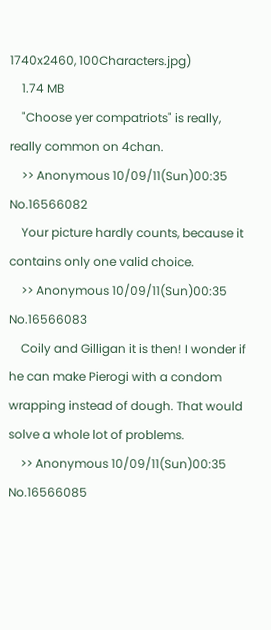1740x2460, 100Characters.jpg)
    1.74 MB
    "Choose yer compatriots" is really, really common on 4chan.
    >> Anonymous 10/09/11(Sun)00:35 No.16566082
    Your picture hardly counts, because it contains only one valid choice.
    >> Anonymous 10/09/11(Sun)00:35 No.16566083
    Coily and Gilligan it is then! I wonder if he can make Pierogi with a condom wrapping instead of dough. That would solve a whole lot of problems.
    >> Anonymous 10/09/11(Sun)00:35 No.16566085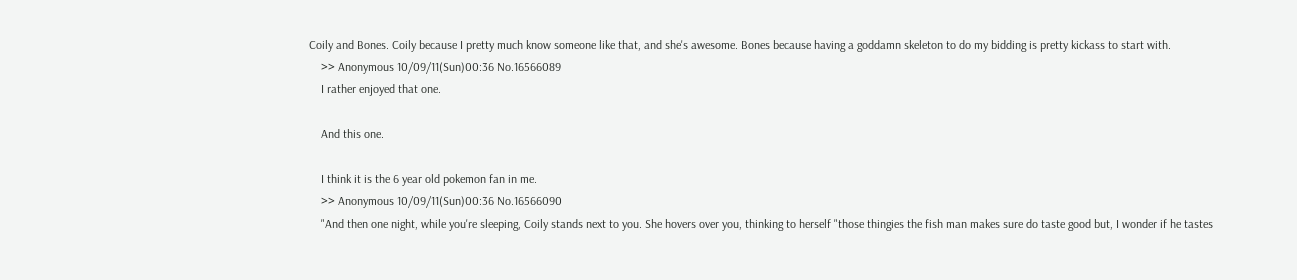Coily and Bones. Coily because I pretty much know someone like that, and she's awesome. Bones because having a goddamn skeleton to do my bidding is pretty kickass to start with.
    >> Anonymous 10/09/11(Sun)00:36 No.16566089
    I rather enjoyed that one.

    And this one.

    I think it is the 6 year old pokemon fan in me.
    >> Anonymous 10/09/11(Sun)00:36 No.16566090
    "And then one night, while you're sleeping, Coily stands next to you. She hovers over you, thinking to herself "those thingies the fish man makes sure do taste good but, I wonder if he tastes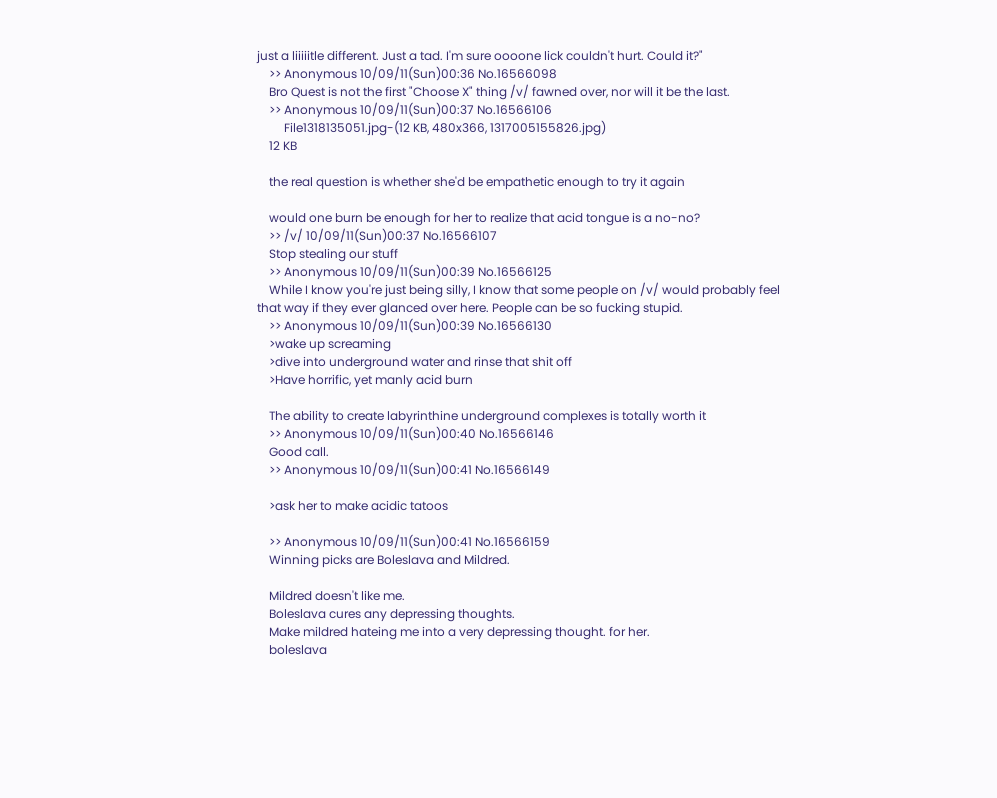just a liiiiitle different. Just a tad. I'm sure oooone lick couldn't hurt. Could it?"
    >> Anonymous 10/09/11(Sun)00:36 No.16566098
    Bro Quest is not the first "Choose X" thing /v/ fawned over, nor will it be the last.
    >> Anonymous 10/09/11(Sun)00:37 No.16566106
         File1318135051.jpg-(12 KB, 480x366, 1317005155826.jpg)
    12 KB

    the real question is whether she'd be empathetic enough to try it again

    would one burn be enough for her to realize that acid tongue is a no-no?
    >> /v/ 10/09/11(Sun)00:37 No.16566107
    Stop stealing our stuff
    >> Anonymous 10/09/11(Sun)00:39 No.16566125
    While I know you're just being silly, I know that some people on /v/ would probably feel that way if they ever glanced over here. People can be so fucking stupid.
    >> Anonymous 10/09/11(Sun)00:39 No.16566130
    >wake up screaming
    >dive into underground water and rinse that shit off
    >Have horrific, yet manly acid burn

    The ability to create labyrinthine underground complexes is totally worth it
    >> Anonymous 10/09/11(Sun)00:40 No.16566146
    Good call.
    >> Anonymous 10/09/11(Sun)00:41 No.16566149

    >ask her to make acidic tatoos

    >> Anonymous 10/09/11(Sun)00:41 No.16566159
    Winning picks are Boleslava and Mildred.

    Mildred doesn't like me.
    Boleslava cures any depressing thoughts.
    Make mildred hateing me into a very depressing thought. for her.
    boleslava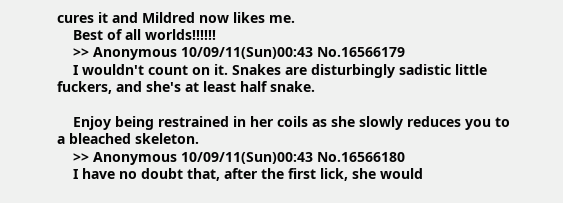cures it and Mildred now likes me.
    Best of all worlds!!!!!!
    >> Anonymous 10/09/11(Sun)00:43 No.16566179
    I wouldn't count on it. Snakes are disturbingly sadistic little fuckers, and she's at least half snake.

    Enjoy being restrained in her coils as she slowly reduces you to a bleached skeleton.
    >> Anonymous 10/09/11(Sun)00:43 No.16566180
    I have no doubt that, after the first lick, she would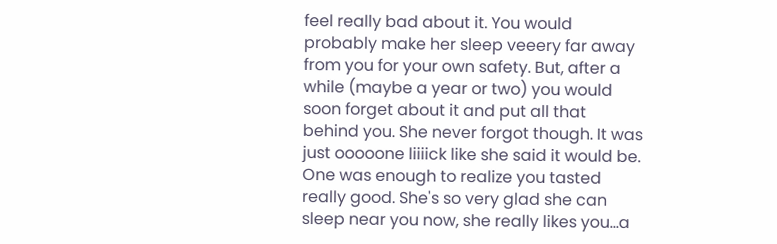feel really bad about it. You would probably make her sleep veeery far away from you for your own safety. But, after a while (maybe a year or two) you would soon forget about it and put all that behind you. She never forgot though. It was just ooooone liiiick like she said it would be. One was enough to realize you tasted really good. She's so very glad she can sleep near you now, she really likes you...a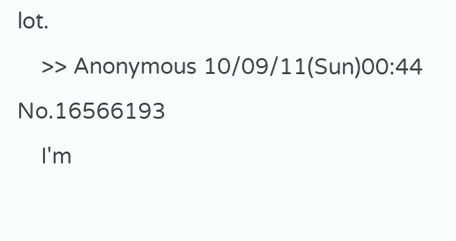lot.
    >> Anonymous 10/09/11(Sun)00:44 No.16566193
    I'm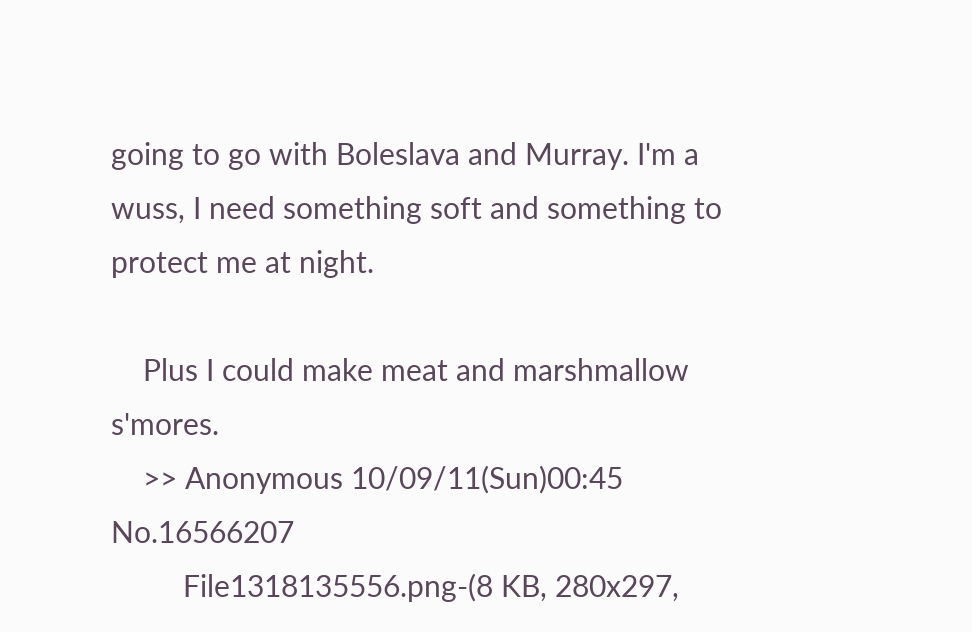going to go with Boleslava and Murray. I'm a wuss, I need something soft and something to protect me at night.

    Plus I could make meat and marshmallow s'mores.
    >> Anonymous 10/09/11(Sun)00:45 No.16566207
         File1318135556.png-(8 KB, 280x297,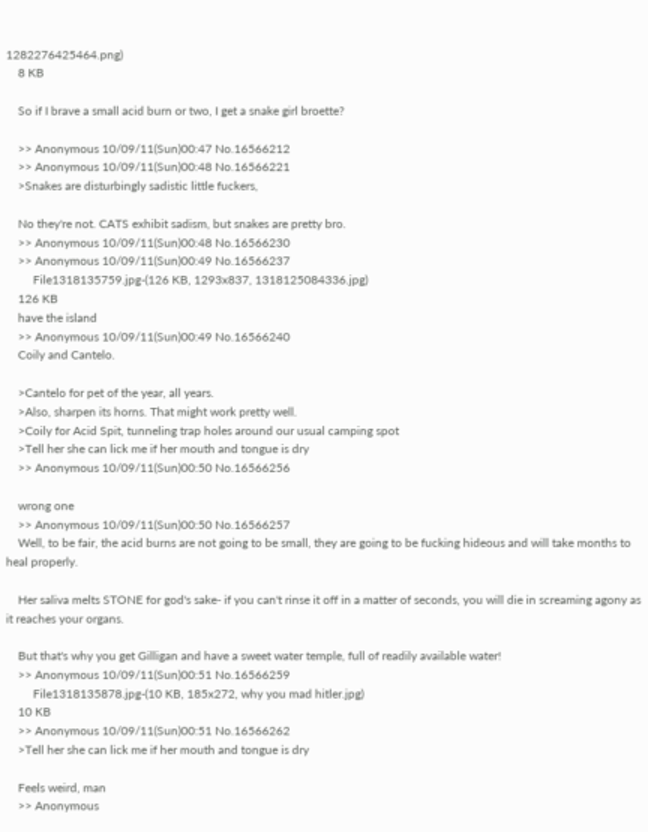1282276425464.png)
    8 KB

    So if I brave a small acid burn or two, I get a snake girl broette?

    >> Anonymous 10/09/11(Sun)00:47 No.16566212
    >> Anonymous 10/09/11(Sun)00:48 No.16566221
    >Snakes are disturbingly sadistic little fuckers,

    No they're not. CATS exhibit sadism, but snakes are pretty bro.
    >> Anonymous 10/09/11(Sun)00:48 No.16566230
    >> Anonymous 10/09/11(Sun)00:49 No.16566237
         File1318135759.jpg-(126 KB, 1293x837, 1318125084336.jpg)
    126 KB
    have the island
    >> Anonymous 10/09/11(Sun)00:49 No.16566240
    Coily and Cantelo.

    >Cantelo for pet of the year, all years.
    >Also, sharpen its horns. That might work pretty well.
    >Coily for Acid Spit, tunneling trap holes around our usual camping spot
    >Tell her she can lick me if her mouth and tongue is dry
    >> Anonymous 10/09/11(Sun)00:50 No.16566256

    wrong one
    >> Anonymous 10/09/11(Sun)00:50 No.16566257
    Well, to be fair, the acid burns are not going to be small, they are going to be fucking hideous and will take months to heal properly.

    Her saliva melts STONE for god's sake- if you can't rinse it off in a matter of seconds, you will die in screaming agony as it reaches your organs.

    But that's why you get Gilligan and have a sweet water temple, full of readily available water!
    >> Anonymous 10/09/11(Sun)00:51 No.16566259
         File1318135878.jpg-(10 KB, 185x272, why you mad hitler.jpg)
    10 KB
    >> Anonymous 10/09/11(Sun)00:51 No.16566262
    >Tell her she can lick me if her mouth and tongue is dry

    Feels weird, man
    >> Anonymous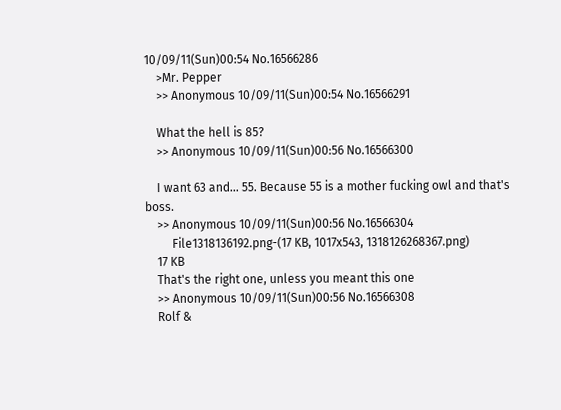10/09/11(Sun)00:54 No.16566286
    >Mr. Pepper
    >> Anonymous 10/09/11(Sun)00:54 No.16566291

    What the hell is 85?
    >> Anonymous 10/09/11(Sun)00:56 No.16566300

    I want 63 and... 55. Because 55 is a mother fucking owl and that's boss.
    >> Anonymous 10/09/11(Sun)00:56 No.16566304
         File1318136192.png-(17 KB, 1017x543, 1318126268367.png)
    17 KB
    That's the right one, unless you meant this one
    >> Anonymous 10/09/11(Sun)00:56 No.16566308
    Rolf &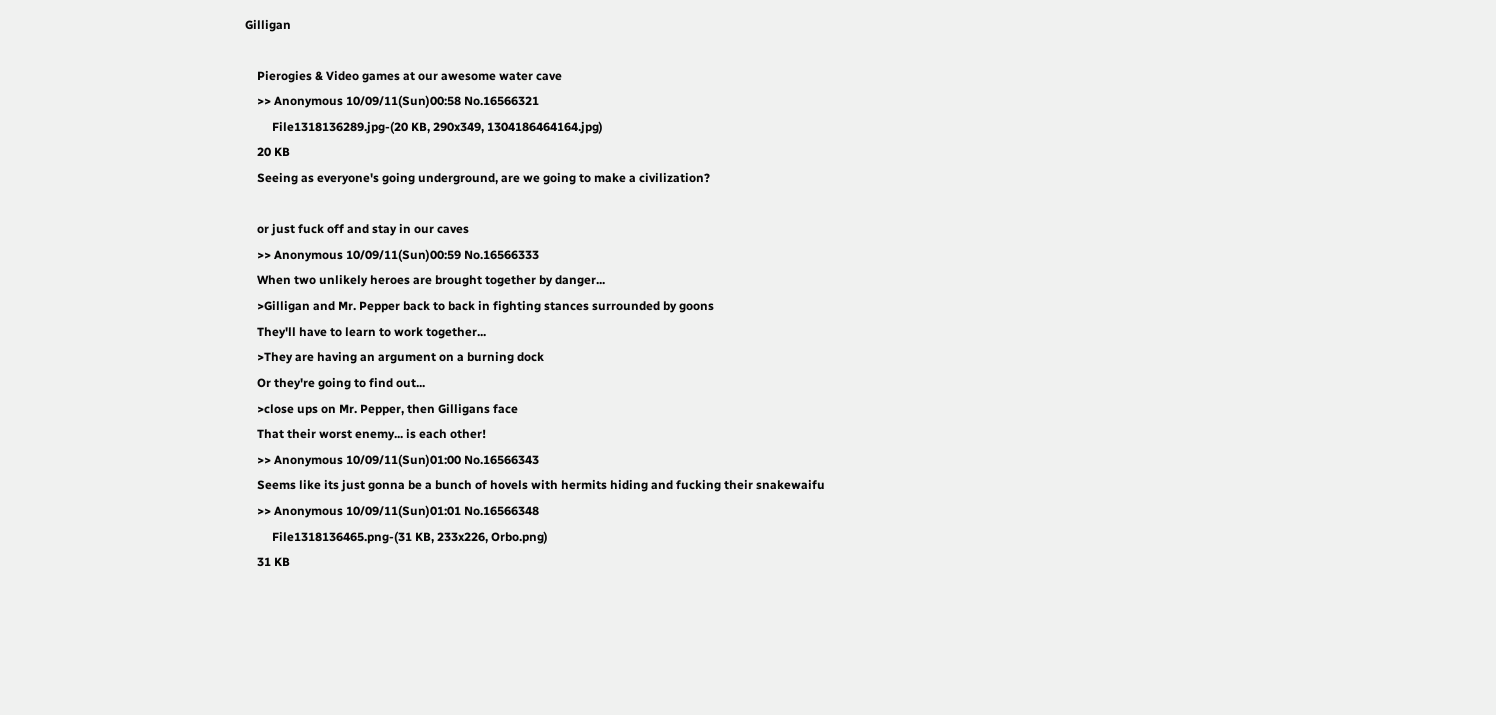Gilligan

    Pierogies & Video games at our awesome water cave
    >> Anonymous 10/09/11(Sun)00:58 No.16566321
         File1318136289.jpg-(20 KB, 290x349, 1304186464164.jpg)
    20 KB
    Seeing as everyone's going underground, are we going to make a civilization?

    or just fuck off and stay in our caves
    >> Anonymous 10/09/11(Sun)00:59 No.16566333
    When two unlikely heroes are brought together by danger...
    >Gilligan and Mr. Pepper back to back in fighting stances surrounded by goons
    They'll have to learn to work together...
    >They are having an argument on a burning dock
    Or they're going to find out...
    >close ups on Mr. Pepper, then Gilligans face
    That their worst enemy... is each other!
    >> Anonymous 10/09/11(Sun)01:00 No.16566343
    Seems like its just gonna be a bunch of hovels with hermits hiding and fucking their snakewaifu
    >> Anonymous 10/09/11(Sun)01:01 No.16566348
         File1318136465.png-(31 KB, 233x226, Orbo.png)
    31 KB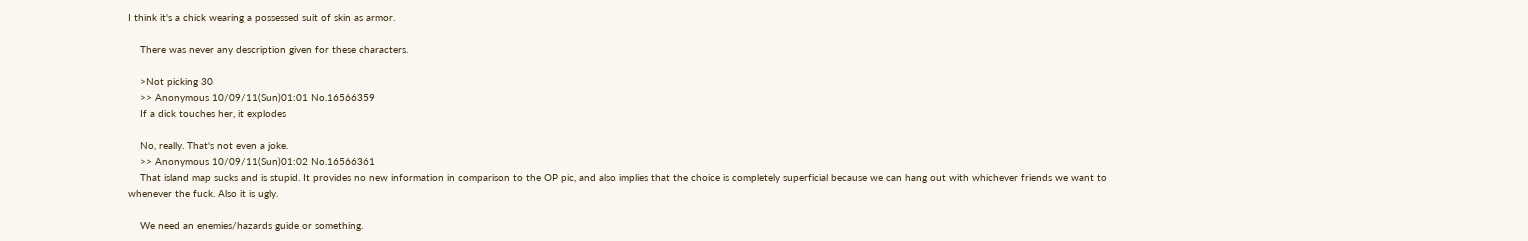I think it's a chick wearing a possessed suit of skin as armor.

    There was never any description given for these characters.

    >Not picking 30
    >> Anonymous 10/09/11(Sun)01:01 No.16566359
    If a dick touches her, it explodes

    No, really. That's not even a joke.
    >> Anonymous 10/09/11(Sun)01:02 No.16566361
    That island map sucks and is stupid. It provides no new information in comparison to the OP pic, and also implies that the choice is completely superficial because we can hang out with whichever friends we want to whenever the fuck. Also it is ugly.

    We need an enemies/hazards guide or something.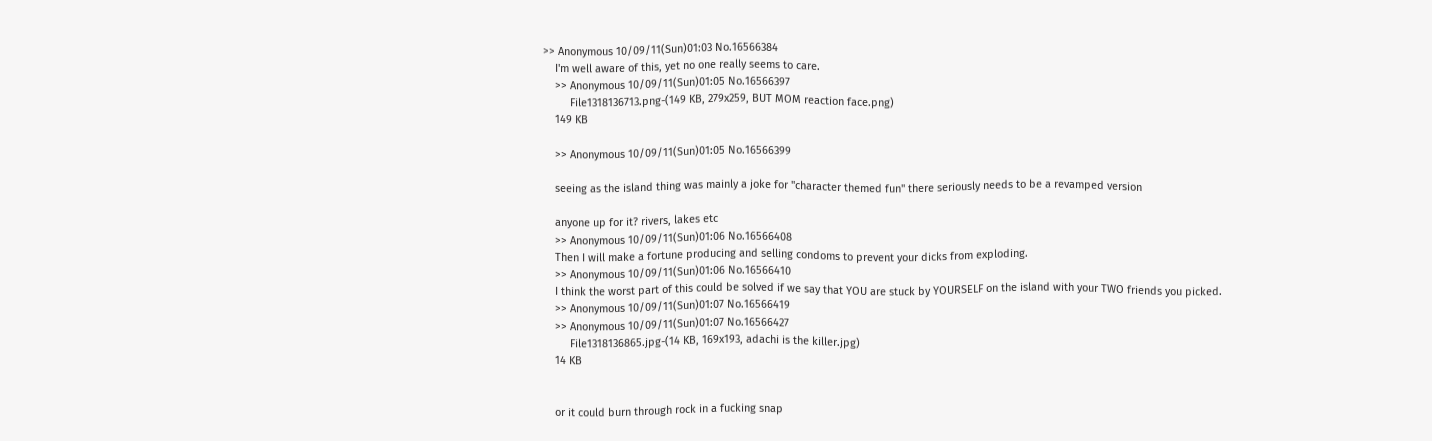>> Anonymous 10/09/11(Sun)01:03 No.16566384
    I'm well aware of this, yet no one really seems to care.
    >> Anonymous 10/09/11(Sun)01:05 No.16566397
         File1318136713.png-(149 KB, 279x259, BUT MOM reaction face.png)
    149 KB

    >> Anonymous 10/09/11(Sun)01:05 No.16566399

    seeing as the island thing was mainly a joke for "character themed fun" there seriously needs to be a revamped version

    anyone up for it? rivers, lakes etc
    >> Anonymous 10/09/11(Sun)01:06 No.16566408
    Then I will make a fortune producing and selling condoms to prevent your dicks from exploding.
    >> Anonymous 10/09/11(Sun)01:06 No.16566410
    I think the worst part of this could be solved if we say that YOU are stuck by YOURSELF on the island with your TWO friends you picked.
    >> Anonymous 10/09/11(Sun)01:07 No.16566419
    >> Anonymous 10/09/11(Sun)01:07 No.16566427
         File1318136865.jpg-(14 KB, 169x193, adachi is the killer.jpg)
    14 KB


    or it could burn through rock in a fucking snap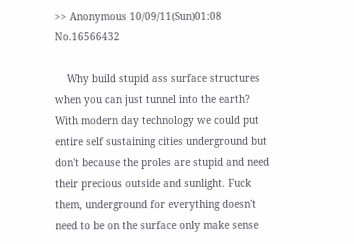>> Anonymous 10/09/11(Sun)01:08 No.16566432

    Why build stupid ass surface structures when you can just tunnel into the earth? With modern day technology we could put entire self sustaining cities underground but don't because the proles are stupid and need their precious outside and sunlight. Fuck them, underground for everything doesn't need to be on the surface only make sense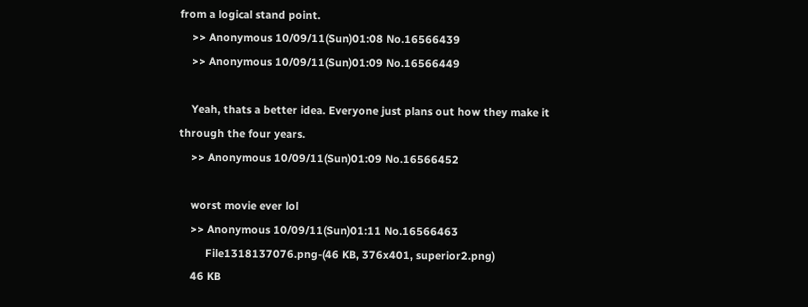from a logical stand point.
    >> Anonymous 10/09/11(Sun)01:08 No.16566439
    >> Anonymous 10/09/11(Sun)01:09 No.16566449

    Yeah, thats a better idea. Everyone just plans out how they make it through the four years.
    >> Anonymous 10/09/11(Sun)01:09 No.16566452

    worst movie ever lol
    >> Anonymous 10/09/11(Sun)01:11 No.16566463
         File1318137076.png-(46 KB, 376x401, superior2.png)
    46 KB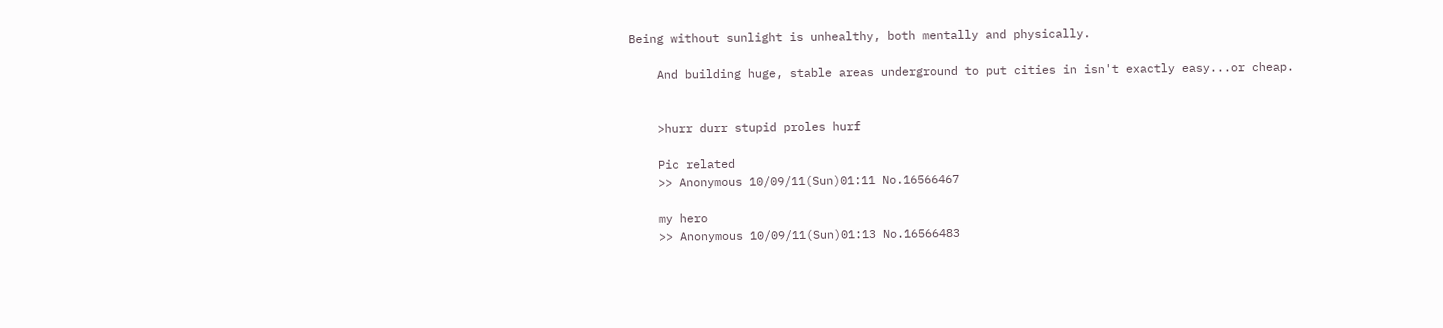Being without sunlight is unhealthy, both mentally and physically.

    And building huge, stable areas underground to put cities in isn't exactly easy...or cheap.


    >hurr durr stupid proles hurf

    Pic related
    >> Anonymous 10/09/11(Sun)01:11 No.16566467

    my hero
    >> Anonymous 10/09/11(Sun)01:13 No.16566483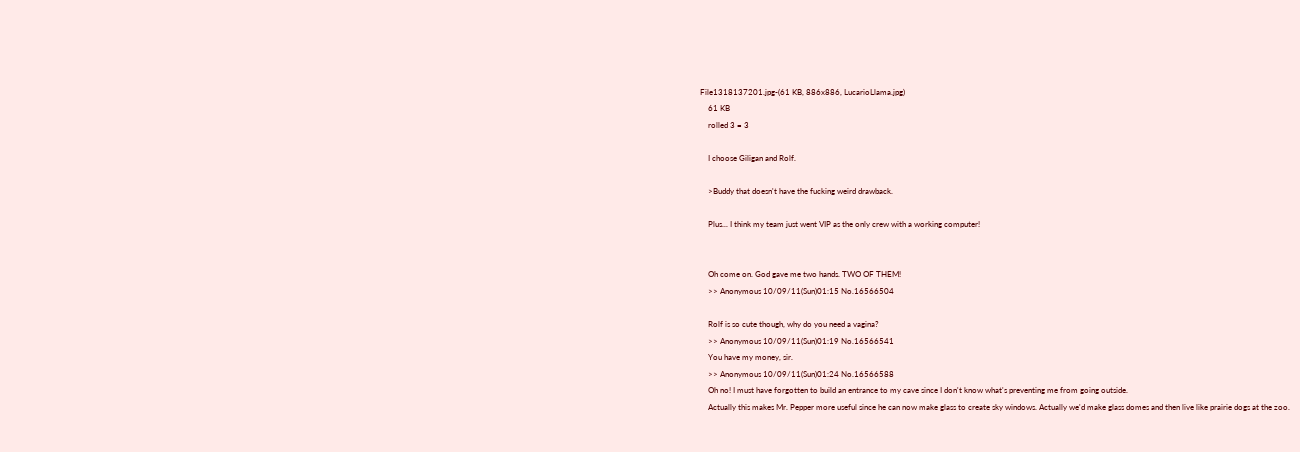File1318137201.jpg-(61 KB, 886x886, LucarioLlama.jpg)
    61 KB
    rolled 3 = 3

    I choose Giligan and Rolf.

    >Buddy that doesn't have the fucking weird drawback.

    Plus... I think my team just went VIP as the only crew with a working computer!


    Oh come on. God gave me two hands. TWO OF THEM!
    >> Anonymous 10/09/11(Sun)01:15 No.16566504

    Rolf is so cute though, why do you need a vagina?
    >> Anonymous 10/09/11(Sun)01:19 No.16566541
    You have my money, sir.
    >> Anonymous 10/09/11(Sun)01:24 No.16566588
    Oh no! I must have forgotten to build an entrance to my cave since I don't know what's preventing me from going outside.
    Actually this makes Mr. Pepper more useful since he can now make glass to create sky windows. Actually we'd make glass domes and then live like prairie dogs at the zoo.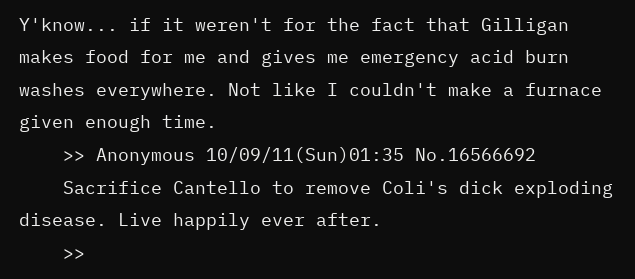Y'know... if it weren't for the fact that Gilligan makes food for me and gives me emergency acid burn washes everywhere. Not like I couldn't make a furnace given enough time.
    >> Anonymous 10/09/11(Sun)01:35 No.16566692
    Sacrifice Cantello to remove Coli's dick exploding disease. Live happily ever after.
    >>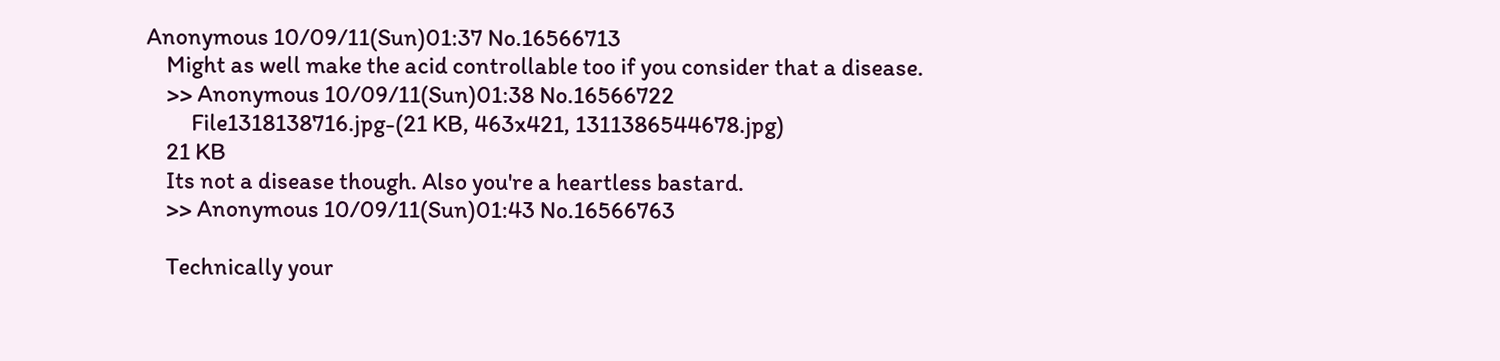Anonymous 10/09/11(Sun)01:37 No.16566713
    Might as well make the acid controllable too if you consider that a disease.
    >> Anonymous 10/09/11(Sun)01:38 No.16566722
         File1318138716.jpg-(21 KB, 463x421, 1311386544678.jpg)
    21 KB
    Its not a disease though. Also you're a heartless bastard.
    >> Anonymous 10/09/11(Sun)01:43 No.16566763

    Technically your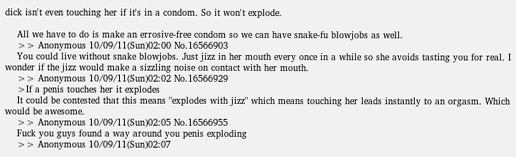dick isn't even touching her if it's in a condom. So it won't explode.

    All we have to do is make an errosive-free condom so we can have snake-fu blowjobs as well.
    >> Anonymous 10/09/11(Sun)02:00 No.16566903
    You could live without snake blowjobs. Just jizz in her mouth every once in a while so she avoids tasting you for real. I wonder if the jizz would make a sizzling noise on contact with her mouth.
    >> Anonymous 10/09/11(Sun)02:02 No.16566929
    >If a penis touches her it explodes
    It could be contested that this means "explodes with jizz" which means touching her leads instantly to an orgasm. Which would be awesome.
    >> Anonymous 10/09/11(Sun)02:05 No.16566955
    Fuck you guys found a way around you penis exploding
    >> Anonymous 10/09/11(Sun)02:07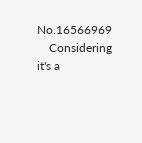No.16566969
    Considering it's a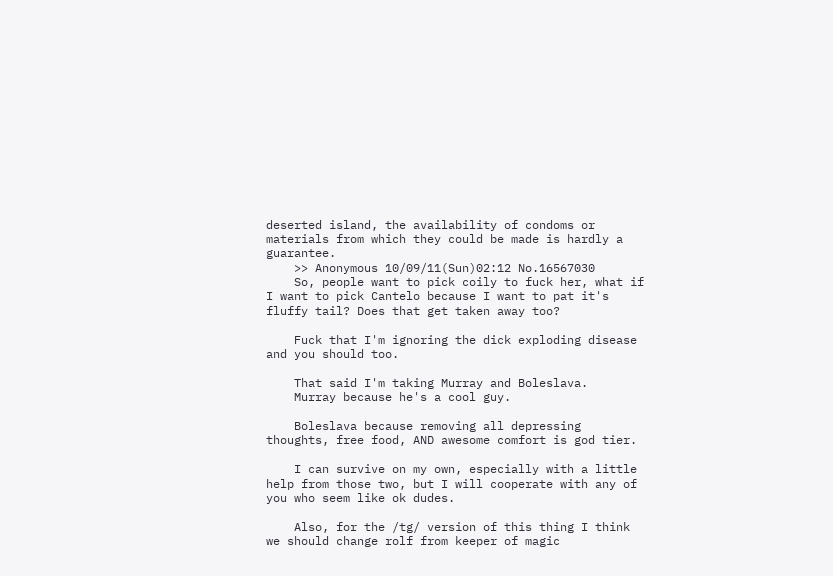deserted island, the availability of condoms or materials from which they could be made is hardly a guarantee.
    >> Anonymous 10/09/11(Sun)02:12 No.16567030
    So, people want to pick coily to fuck her, what if I want to pick Cantelo because I want to pat it's fluffy tail? Does that get taken away too?

    Fuck that I'm ignoring the dick exploding disease and you should too.

    That said I'm taking Murray and Boleslava.
    Murray because he's a cool guy.

    Boleslava because removing all depressing thoughts, free food, AND awesome comfort is god tier.

    I can survive on my own, especially with a little help from those two, but I will cooperate with any of you who seem like ok dudes.

    Also, for the /tg/ version of this thing I think we should change rolf from keeper of magic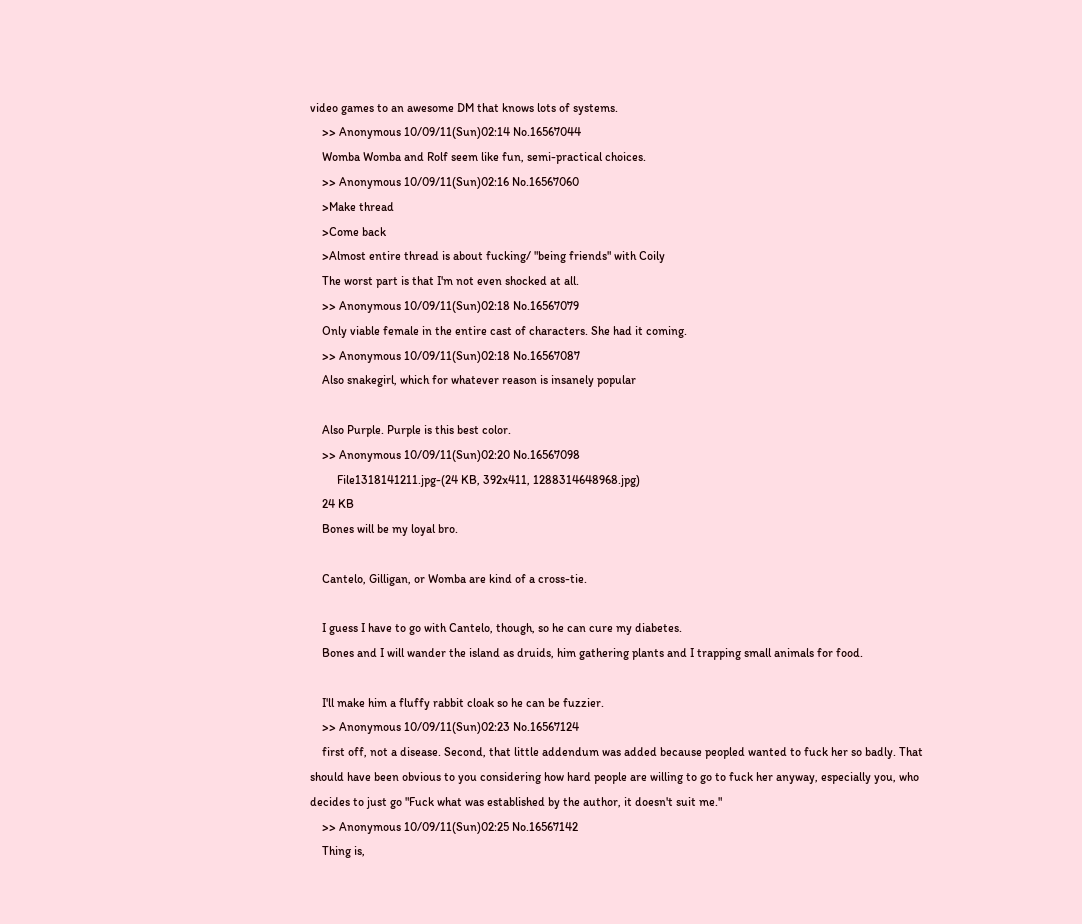video games to an awesome DM that knows lots of systems.
    >> Anonymous 10/09/11(Sun)02:14 No.16567044
    Womba Womba and Rolf seem like fun, semi-practical choices.
    >> Anonymous 10/09/11(Sun)02:16 No.16567060
    >Make thread
    >Come back
    >Almost entire thread is about fucking/ "being friends" with Coily
    The worst part is that I'm not even shocked at all.
    >> Anonymous 10/09/11(Sun)02:18 No.16567079
    Only viable female in the entire cast of characters. She had it coming.
    >> Anonymous 10/09/11(Sun)02:18 No.16567087
    Also snakegirl, which for whatever reason is insanely popular

    Also Purple. Purple is this best color.
    >> Anonymous 10/09/11(Sun)02:20 No.16567098
         File1318141211.jpg-(24 KB, 392x411, 1288314648968.jpg)
    24 KB
    Bones will be my loyal bro.

    Cantelo, Gilligan, or Womba are kind of a cross-tie.

    I guess I have to go with Cantelo, though, so he can cure my diabetes.
    Bones and I will wander the island as druids, him gathering plants and I trapping small animals for food.

    I'll make him a fluffy rabbit cloak so he can be fuzzier.
    >> Anonymous 10/09/11(Sun)02:23 No.16567124
    first off, not a disease. Second, that little addendum was added because peopled wanted to fuck her so badly. That should have been obvious to you considering how hard people are willing to go to fuck her anyway, especially you, who decides to just go "Fuck what was established by the author, it doesn't suit me."
    >> Anonymous 10/09/11(Sun)02:25 No.16567142
    Thing is,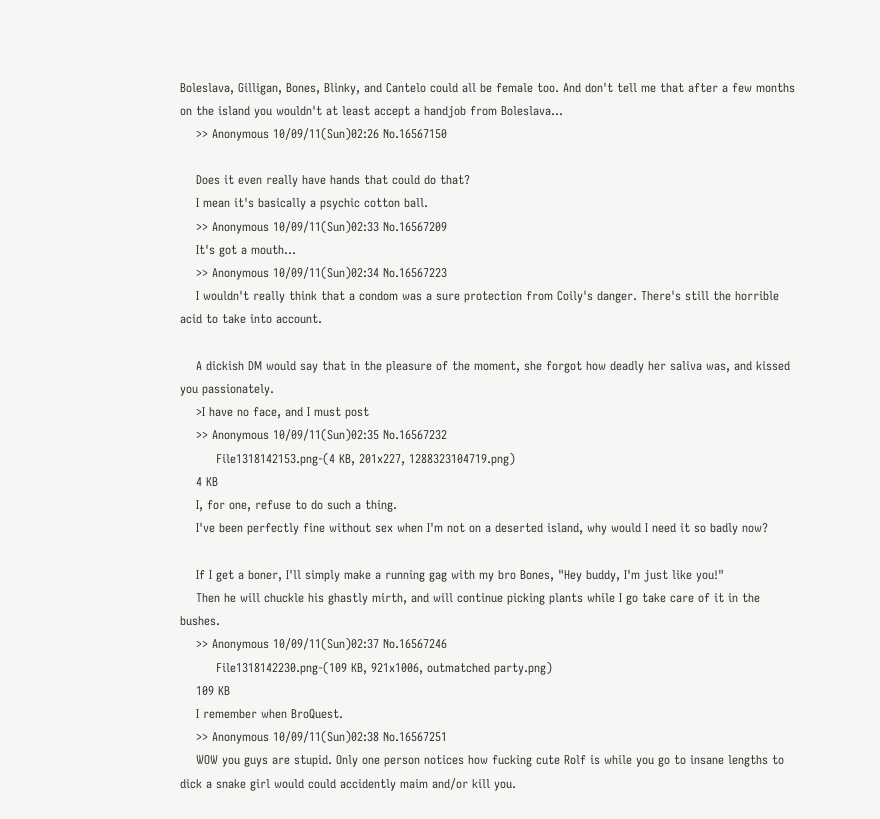Boleslava, Gilligan, Bones, Blinky, and Cantelo could all be female too. And don't tell me that after a few months on the island you wouldn't at least accept a handjob from Boleslava...
    >> Anonymous 10/09/11(Sun)02:26 No.16567150

    Does it even really have hands that could do that?
    I mean it's basically a psychic cotton ball.
    >> Anonymous 10/09/11(Sun)02:33 No.16567209
    It's got a mouth...
    >> Anonymous 10/09/11(Sun)02:34 No.16567223
    I wouldn't really think that a condom was a sure protection from Coily's danger. There's still the horrible acid to take into account.

    A dickish DM would say that in the pleasure of the moment, she forgot how deadly her saliva was, and kissed you passionately.
    >I have no face, and I must post
    >> Anonymous 10/09/11(Sun)02:35 No.16567232
         File1318142153.png-(4 KB, 201x227, 1288323104719.png)
    4 KB
    I, for one, refuse to do such a thing.
    I've been perfectly fine without sex when I'm not on a deserted island, why would I need it so badly now?

    If I get a boner, I'll simply make a running gag with my bro Bones, "Hey buddy, I'm just like you!"
    Then he will chuckle his ghastly mirth, and will continue picking plants while I go take care of it in the bushes.
    >> Anonymous 10/09/11(Sun)02:37 No.16567246
         File1318142230.png-(109 KB, 921x1006, outmatched party.png)
    109 KB
    I remember when BroQuest.
    >> Anonymous 10/09/11(Sun)02:38 No.16567251
    WOW you guys are stupid. Only one person notices how fucking cute Rolf is while you go to insane lengths to dick a snake girl would could accidently maim and/or kill you.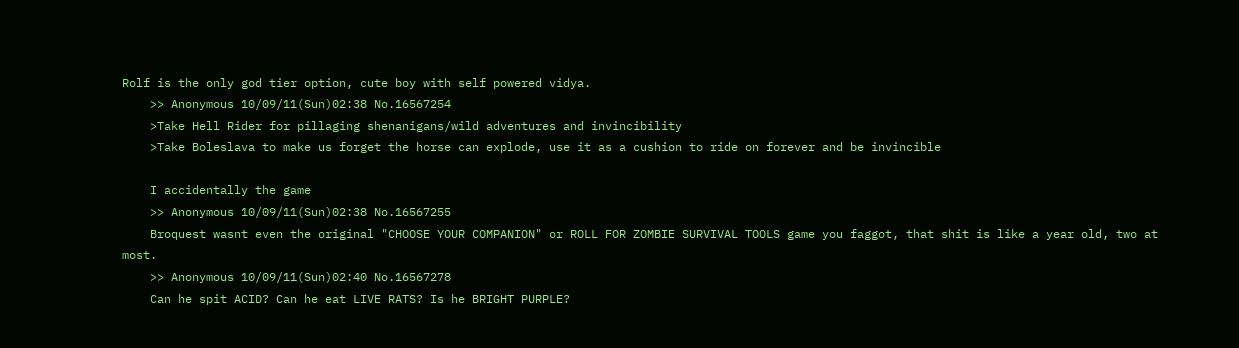Rolf is the only god tier option, cute boy with self powered vidya.
    >> Anonymous 10/09/11(Sun)02:38 No.16567254
    >Take Hell Rider for pillaging shenanigans/wild adventures and invincibility
    >Take Boleslava to make us forget the horse can explode, use it as a cushion to ride on forever and be invincible

    I accidentally the game
    >> Anonymous 10/09/11(Sun)02:38 No.16567255
    Broquest wasnt even the original "CHOOSE YOUR COMPANION" or ROLL FOR ZOMBIE SURVIVAL TOOLS game you faggot, that shit is like a year old, two at most.
    >> Anonymous 10/09/11(Sun)02:40 No.16567278
    Can he spit ACID? Can he eat LIVE RATS? Is he BRIGHT PURPLE?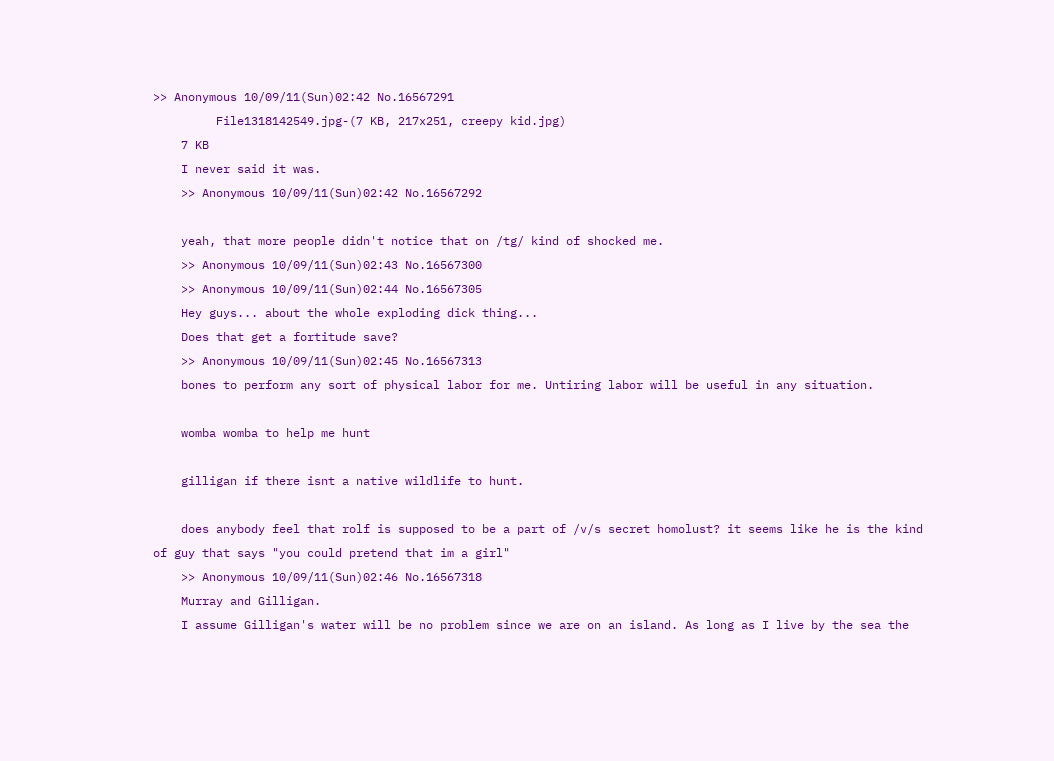>> Anonymous 10/09/11(Sun)02:42 No.16567291
         File1318142549.jpg-(7 KB, 217x251, creepy kid.jpg)
    7 KB
    I never said it was.
    >> Anonymous 10/09/11(Sun)02:42 No.16567292

    yeah, that more people didn't notice that on /tg/ kind of shocked me.
    >> Anonymous 10/09/11(Sun)02:43 No.16567300
    >> Anonymous 10/09/11(Sun)02:44 No.16567305
    Hey guys... about the whole exploding dick thing...
    Does that get a fortitude save?
    >> Anonymous 10/09/11(Sun)02:45 No.16567313
    bones to perform any sort of physical labor for me. Untiring labor will be useful in any situation.

    womba womba to help me hunt

    gilligan if there isnt a native wildlife to hunt.

    does anybody feel that rolf is supposed to be a part of /v/s secret homolust? it seems like he is the kind of guy that says "you could pretend that im a girl"
    >> Anonymous 10/09/11(Sun)02:46 No.16567318
    Murray and Gilligan.
    I assume Gilligan's water will be no problem since we are on an island. As long as I live by the sea the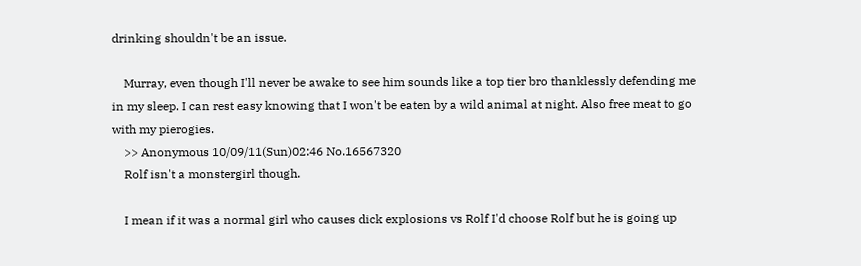drinking shouldn't be an issue.

    Murray, even though I'll never be awake to see him sounds like a top tier bro thanklessly defending me in my sleep. I can rest easy knowing that I won't be eaten by a wild animal at night. Also free meat to go with my pierogies.
    >> Anonymous 10/09/11(Sun)02:46 No.16567320
    Rolf isn't a monstergirl though.

    I mean if it was a normal girl who causes dick explosions vs Rolf I'd choose Rolf but he is going up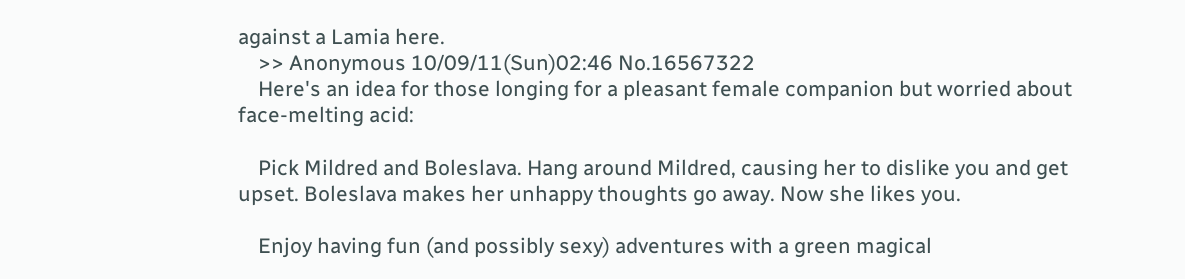against a Lamia here.
    >> Anonymous 10/09/11(Sun)02:46 No.16567322
    Here's an idea for those longing for a pleasant female companion but worried about face-melting acid:

    Pick Mildred and Boleslava. Hang around Mildred, causing her to dislike you and get upset. Boleslava makes her unhappy thoughts go away. Now she likes you.

    Enjoy having fun (and possibly sexy) adventures with a green magical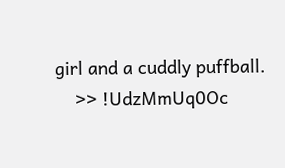girl and a cuddly puffball.
    >> !UdzMmUq0Oc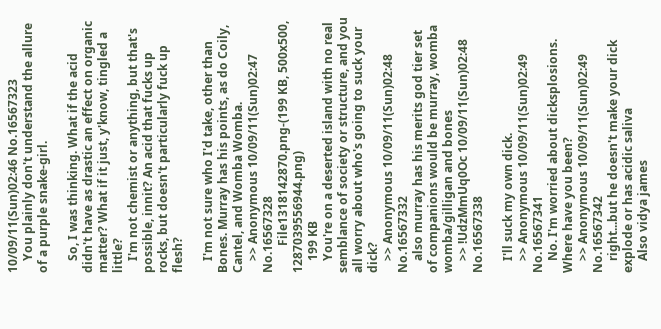10/09/11(Sun)02:46 No.16567323
    You plainly don't understand the allure of a purple snake-girl.

    So, I was thinking. What if the acid didn't have as drastic an effect on organic matter? What if it just, y'know, tingled a little?
    I'm not chemist or anything, but that's possible, innit? An acid that fucks up rocks, but doesn't particularly fuck up flesh?

    I'm not sure who I'd take, other than Bones. Murray has his points, as do Coily, Cantel, and Womba Womba.
    >> Anonymous 10/09/11(Sun)02:47 No.16567328
         File1318142870.png-(199 KB, 500x500, 1287039556944.png)
    199 KB
    You're on a deserted island with no real semblance of society or structure, and you all worry about who's going to suck your dick?
    >> Anonymous 10/09/11(Sun)02:48 No.16567332
    also murray has his merits god tier set of companions would be murray, womba womba/gilligan and bones
    >> !UdzMmUq0Oc 10/09/11(Sun)02:48 No.16567338

    I'll suck my own dick.
    >> Anonymous 10/09/11(Sun)02:49 No.16567341
    No. I'm worried about dicksplosions. Where have you been?
    >> Anonymous 10/09/11(Sun)02:49 No.16567342
    right...but he doesn't make your dick explode or has acidic saliva
    Also vidya james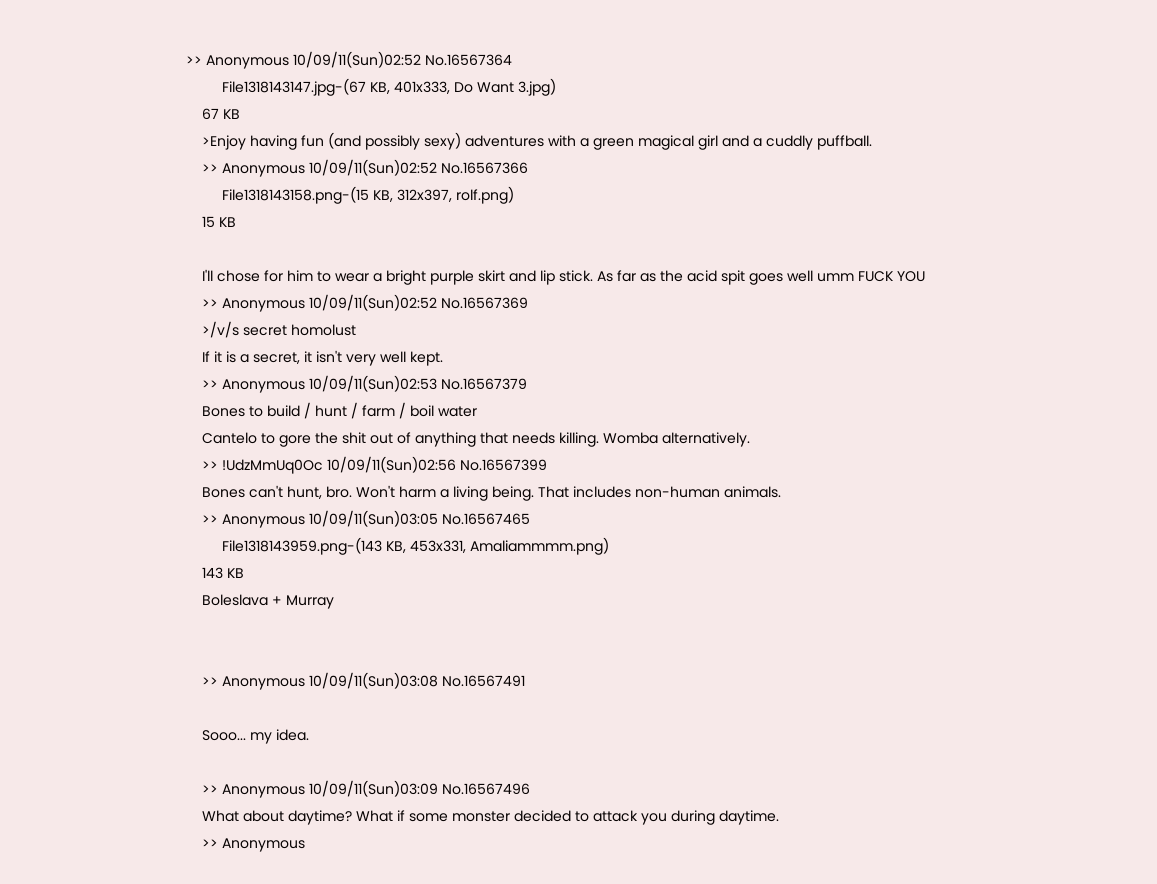>> Anonymous 10/09/11(Sun)02:52 No.16567364
         File1318143147.jpg-(67 KB, 401x333, Do Want 3.jpg)
    67 KB
    >Enjoy having fun (and possibly sexy) adventures with a green magical girl and a cuddly puffball.
    >> Anonymous 10/09/11(Sun)02:52 No.16567366
         File1318143158.png-(15 KB, 312x397, rolf.png)
    15 KB

    I'll chose for him to wear a bright purple skirt and lip stick. As far as the acid spit goes well umm FUCK YOU
    >> Anonymous 10/09/11(Sun)02:52 No.16567369
    >/v/s secret homolust
    If it is a secret, it isn't very well kept.
    >> Anonymous 10/09/11(Sun)02:53 No.16567379
    Bones to build / hunt / farm / boil water
    Cantelo to gore the shit out of anything that needs killing. Womba alternatively.
    >> !UdzMmUq0Oc 10/09/11(Sun)02:56 No.16567399
    Bones can't hunt, bro. Won't harm a living being. That includes non-human animals.
    >> Anonymous 10/09/11(Sun)03:05 No.16567465
         File1318143959.png-(143 KB, 453x331, Amaliammmm.png)
    143 KB
    Boleslava + Murray


    >> Anonymous 10/09/11(Sun)03:08 No.16567491

    Sooo... my idea.

    >> Anonymous 10/09/11(Sun)03:09 No.16567496
    What about daytime? What if some monster decided to attack you during daytime.
    >> Anonymous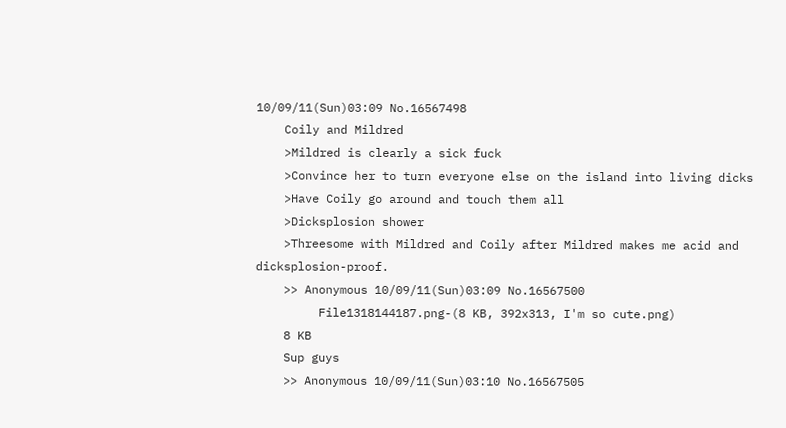10/09/11(Sun)03:09 No.16567498
    Coily and Mildred
    >Mildred is clearly a sick fuck
    >Convince her to turn everyone else on the island into living dicks
    >Have Coily go around and touch them all
    >Dicksplosion shower
    >Threesome with Mildred and Coily after Mildred makes me acid and dicksplosion-proof.
    >> Anonymous 10/09/11(Sun)03:09 No.16567500
         File1318144187.png-(8 KB, 392x313, I'm so cute.png)
    8 KB
    Sup guys
    >> Anonymous 10/09/11(Sun)03:10 No.16567505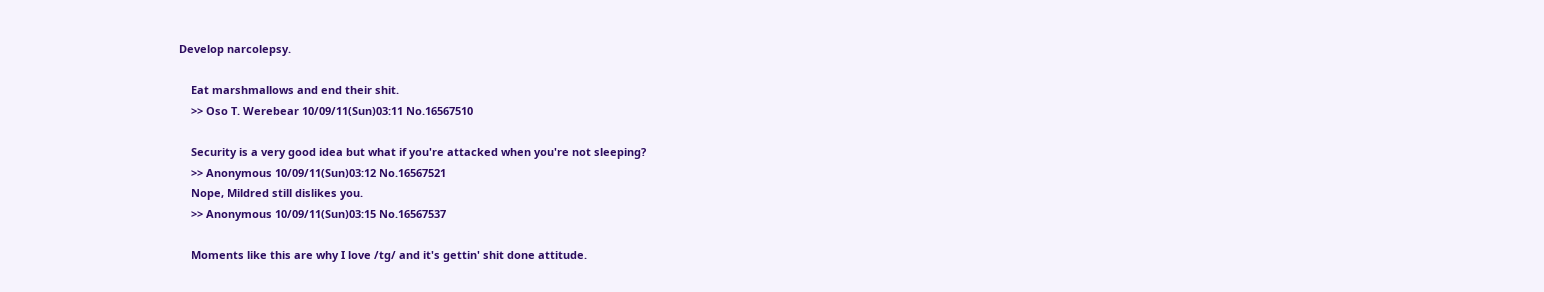Develop narcolepsy.

    Eat marshmallows and end their shit.
    >> Oso T. Werebear 10/09/11(Sun)03:11 No.16567510

    Security is a very good idea but what if you're attacked when you're not sleeping?
    >> Anonymous 10/09/11(Sun)03:12 No.16567521
    Nope, Mildred still dislikes you.
    >> Anonymous 10/09/11(Sun)03:15 No.16567537

    Moments like this are why I love /tg/ and it's gettin' shit done attitude.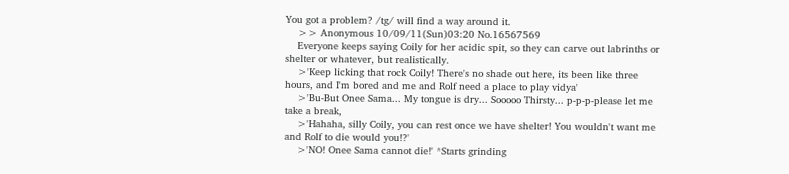You got a problem? /tg/ will find a way around it.
    >> Anonymous 10/09/11(Sun)03:20 No.16567569
    Everyone keeps saying Coily for her acidic spit, so they can carve out labrinths or shelter or whatever, but realistically.
    >'Keep licking that rock Coily! There's no shade out here, its been like three hours, and I'm bored and me and Rolf need a place to play vidya'
    >'Bu-But Onee Sama... My tongue is dry... Sooooo Thirsty... p-p-p-please let me take a break,
    >'Hahaha, silly Coily, you can rest once we have shelter! You wouldn't want me and Rolf to die would you!?'
    >'NO! Onee Sama cannot die!' *Starts grinding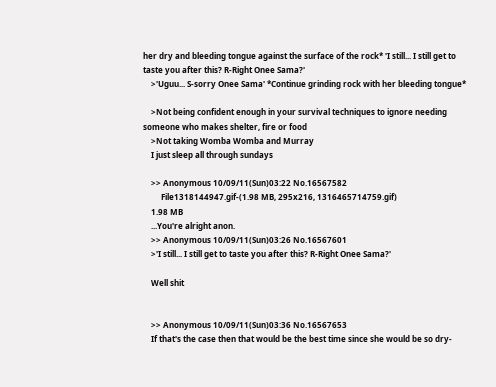her dry and bleeding tongue against the surface of the rock* 'I still... I still get to taste you after this? R-Right Onee Sama?'
    >'Uguu... S-sorry Onee Sama' *Continue grinding rock with her bleeding tongue*

    >Not being confident enough in your survival techniques to ignore needing someone who makes shelter, fire or food
    >Not taking Womba Womba and Murray
    I just sleep all through sundays

    >> Anonymous 10/09/11(Sun)03:22 No.16567582
         File1318144947.gif-(1.98 MB, 295x216, 1316465714759.gif)
    1.98 MB
    ...You're alright anon.
    >> Anonymous 10/09/11(Sun)03:26 No.16567601
    >'I still... I still get to taste you after this? R-Right Onee Sama?'

    Well shit


    >> Anonymous 10/09/11(Sun)03:36 No.16567653
    If that's the case then that would be the best time since she would be so dry-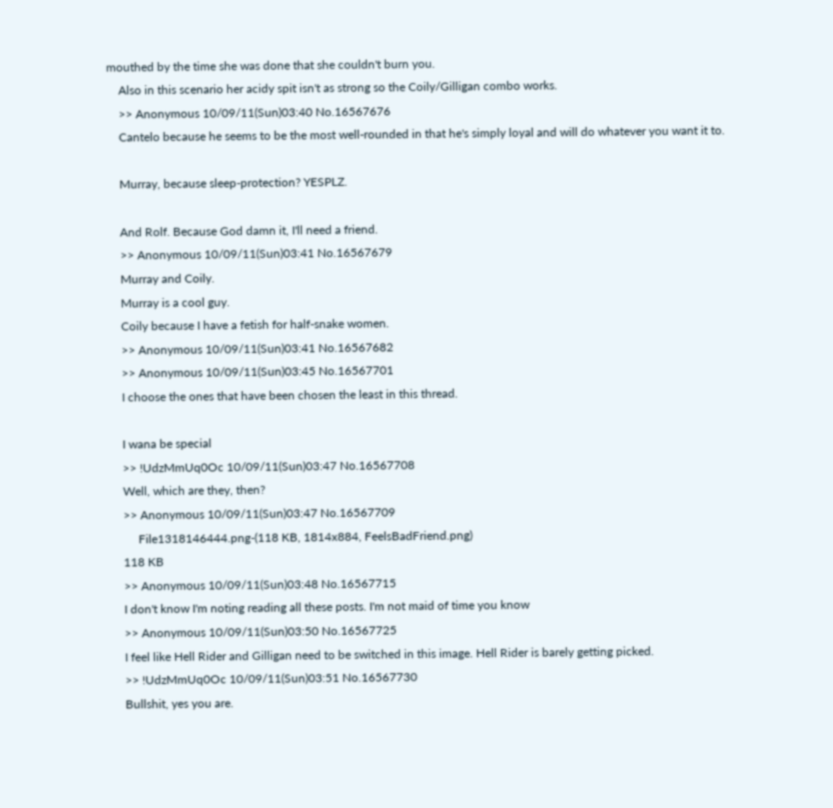mouthed by the time she was done that she couldn't burn you.
    Also in this scenario her acidy spit isn't as strong so the Coily/Gilligan combo works.
    >> Anonymous 10/09/11(Sun)03:40 No.16567676
    Cantelo because he seems to be the most well-rounded in that he's simply loyal and will do whatever you want it to.

    Murray, because sleep-protection? YESPLZ.

    And Rolf. Because God damn it, I'll need a friend.
    >> Anonymous 10/09/11(Sun)03:41 No.16567679
    Murray and Coily.
    Murray is a cool guy.
    Coily because I have a fetish for half-snake women.
    >> Anonymous 10/09/11(Sun)03:41 No.16567682
    >> Anonymous 10/09/11(Sun)03:45 No.16567701
    I choose the ones that have been chosen the least in this thread.

    I wana be special
    >> !UdzMmUq0Oc 10/09/11(Sun)03:47 No.16567708
    Well, which are they, then?
    >> Anonymous 10/09/11(Sun)03:47 No.16567709
         File1318146444.png-(118 KB, 1814x884, FeelsBadFriend.png)
    118 KB
    >> Anonymous 10/09/11(Sun)03:48 No.16567715
    I don't know I'm noting reading all these posts. I'm not maid of time you know
    >> Anonymous 10/09/11(Sun)03:50 No.16567725
    I feel like Hell Rider and Gilligan need to be switched in this image. Hell Rider is barely getting picked.
    >> !UdzMmUq0Oc 10/09/11(Sun)03:51 No.16567730
    Bullshit, yes you are.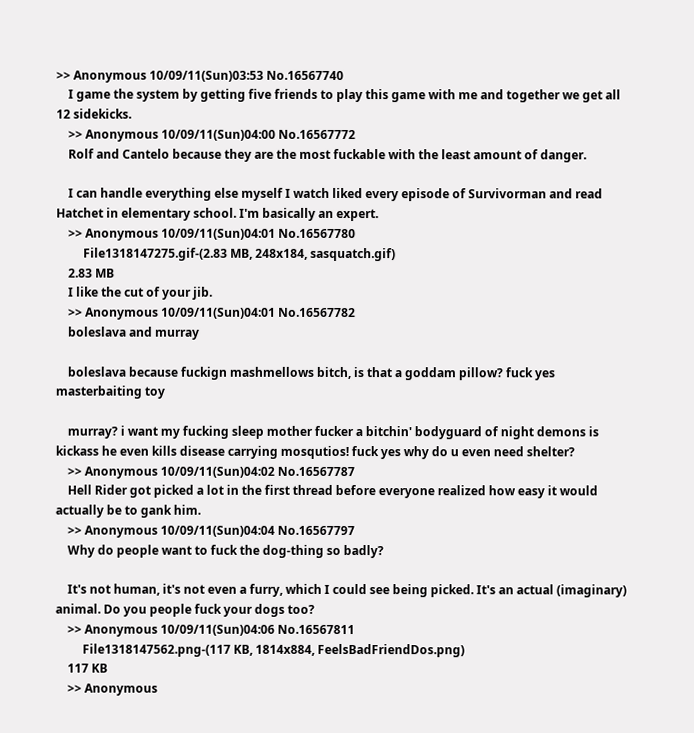>> Anonymous 10/09/11(Sun)03:53 No.16567740
    I game the system by getting five friends to play this game with me and together we get all 12 sidekicks.
    >> Anonymous 10/09/11(Sun)04:00 No.16567772
    Rolf and Cantelo because they are the most fuckable with the least amount of danger.

    I can handle everything else myself I watch liked every episode of Survivorman and read Hatchet in elementary school. I'm basically an expert.
    >> Anonymous 10/09/11(Sun)04:01 No.16567780
         File1318147275.gif-(2.83 MB, 248x184, sasquatch.gif)
    2.83 MB
    I like the cut of your jib.
    >> Anonymous 10/09/11(Sun)04:01 No.16567782
    boleslava and murray

    boleslava because fuckign mashmellows bitch, is that a goddam pillow? fuck yes masterbaiting toy

    murray? i want my fucking sleep mother fucker a bitchin' bodyguard of night demons is kickass he even kills disease carrying mosqutios! fuck yes why do u even need shelter?
    >> Anonymous 10/09/11(Sun)04:02 No.16567787
    Hell Rider got picked a lot in the first thread before everyone realized how easy it would actually be to gank him.
    >> Anonymous 10/09/11(Sun)04:04 No.16567797
    Why do people want to fuck the dog-thing so badly?

    It's not human, it's not even a furry, which I could see being picked. It's an actual (imaginary) animal. Do you people fuck your dogs too?
    >> Anonymous 10/09/11(Sun)04:06 No.16567811
         File1318147562.png-(117 KB, 1814x884, FeelsBadFriendDos.png)
    117 KB
    >> Anonymous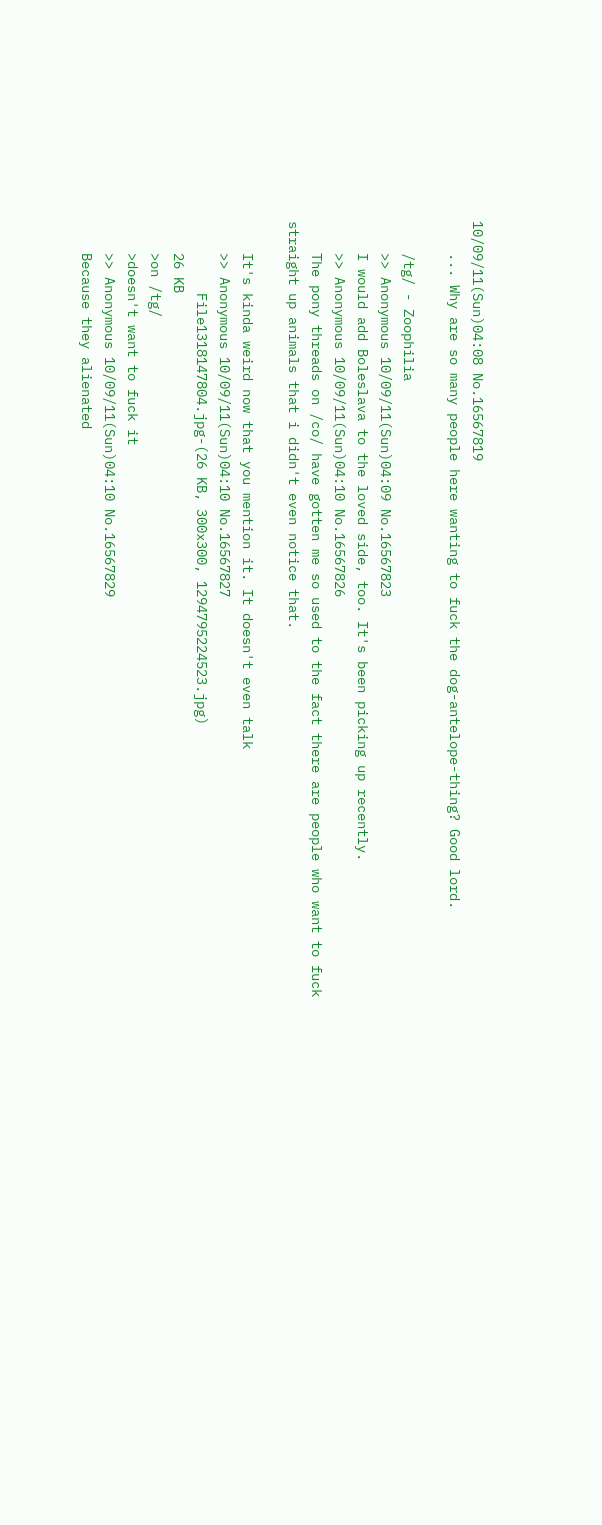10/09/11(Sun)04:08 No.16567819
    ... Why are so many people here wanting to fuck the dog-antelope-thing? Good lord.

    /tg/ - Zoophilia
    >> Anonymous 10/09/11(Sun)04:09 No.16567823
    I would add Boleslava to the loved side, too. It's been picking up recently.
    >> Anonymous 10/09/11(Sun)04:10 No.16567826
    The pony threads on /co/ have gotten me so used to the fact there are people who want to fuck straight up animals that i didn't even notice that.

    It's kinda weird now that you mention it. It doesn't even talk
    >> Anonymous 10/09/11(Sun)04:10 No.16567827
         File1318147804.jpg-(26 KB, 300x300, 1294795224523.jpg)
    26 KB
    >on /tg/
    >doesn't want to fuck it
    >> Anonymous 10/09/11(Sun)04:10 No.16567829
    Because they alienated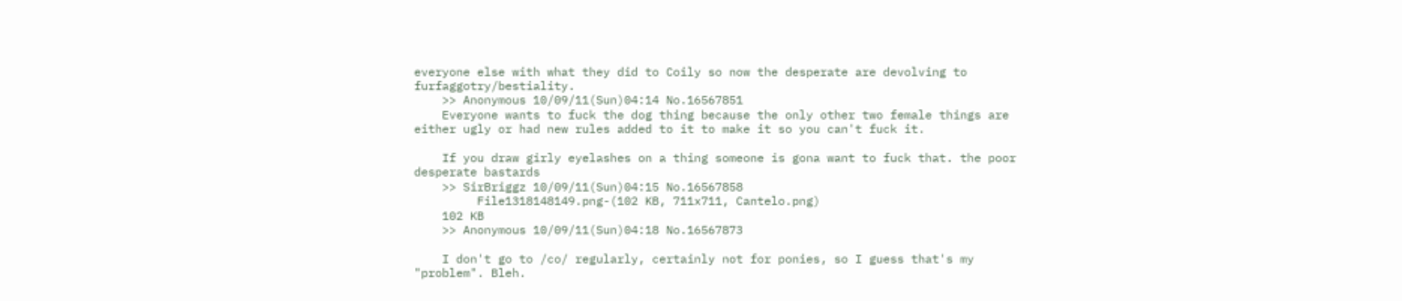everyone else with what they did to Coily so now the desperate are devolving to furfaggotry/bestiality.
    >> Anonymous 10/09/11(Sun)04:14 No.16567851
    Everyone wants to fuck the dog thing because the only other two female things are either ugly or had new rules added to it to make it so you can't fuck it.

    If you draw girly eyelashes on a thing someone is gona want to fuck that. the poor desperate bastards
    >> SirBriggz 10/09/11(Sun)04:15 No.16567858
         File1318148149.png-(102 KB, 711x711, Cantelo.png)
    102 KB
    >> Anonymous 10/09/11(Sun)04:18 No.16567873

    I don't go to /co/ regularly, certainly not for ponies, so I guess that's my "problem". Bleh.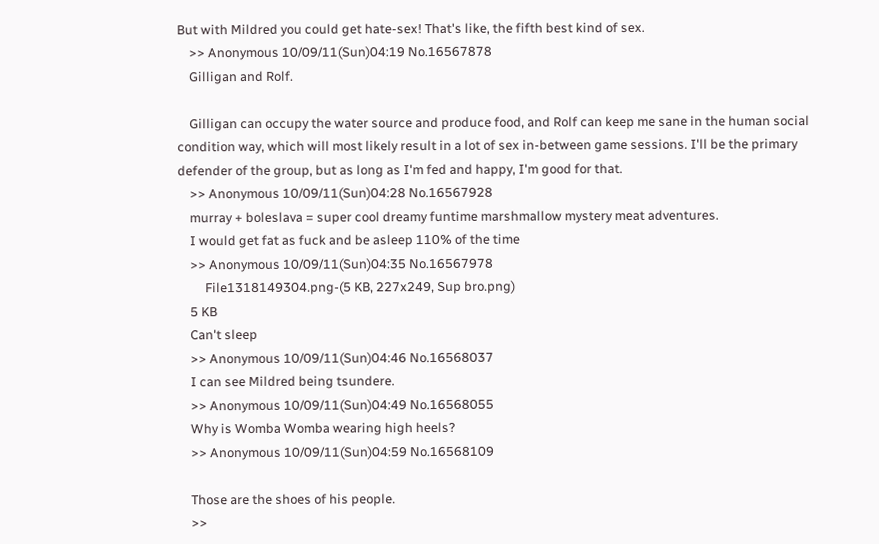But with Mildred you could get hate-sex! That's like, the fifth best kind of sex.
    >> Anonymous 10/09/11(Sun)04:19 No.16567878
    Gilligan and Rolf.

    Gilligan can occupy the water source and produce food, and Rolf can keep me sane in the human social condition way, which will most likely result in a lot of sex in-between game sessions. I'll be the primary defender of the group, but as long as I'm fed and happy, I'm good for that.
    >> Anonymous 10/09/11(Sun)04:28 No.16567928
    murray + boleslava = super cool dreamy funtime marshmallow mystery meat adventures.
    I would get fat as fuck and be asleep 110% of the time
    >> Anonymous 10/09/11(Sun)04:35 No.16567978
         File1318149304.png-(5 KB, 227x249, Sup bro.png)
    5 KB
    Can't sleep
    >> Anonymous 10/09/11(Sun)04:46 No.16568037
    I can see Mildred being tsundere.
    >> Anonymous 10/09/11(Sun)04:49 No.16568055
    Why is Womba Womba wearing high heels?
    >> Anonymous 10/09/11(Sun)04:59 No.16568109

    Those are the shoes of his people.
    >>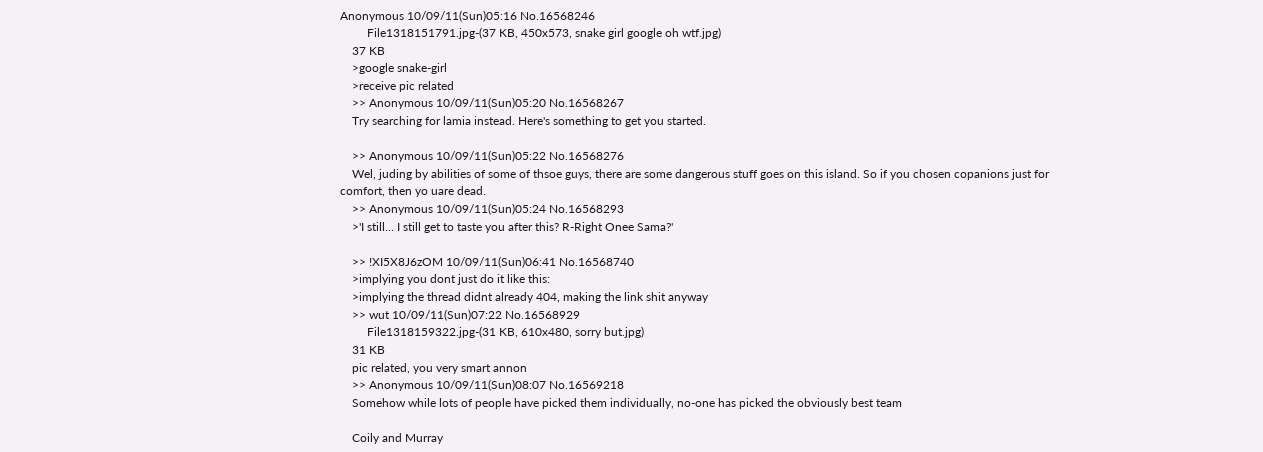Anonymous 10/09/11(Sun)05:16 No.16568246
         File1318151791.jpg-(37 KB, 450x573, snake girl google oh wtf.jpg)
    37 KB
    >google snake-girl
    >receive pic related
    >> Anonymous 10/09/11(Sun)05:20 No.16568267
    Try searching for lamia instead. Here's something to get you started.

    >> Anonymous 10/09/11(Sun)05:22 No.16568276
    Wel, juding by abilities of some of thsoe guys, there are some dangerous stuff goes on this island. So if you chosen copanions just for comfort, then yo uare dead.
    >> Anonymous 10/09/11(Sun)05:24 No.16568293
    >'I still... I still get to taste you after this? R-Right Onee Sama?'

    >> !XI5X8J6zOM 10/09/11(Sun)06:41 No.16568740
    >implying you dont just do it like this:
    >implying the thread didnt already 404, making the link shit anyway
    >> wut 10/09/11(Sun)07:22 No.16568929
         File1318159322.jpg-(31 KB, 610x480, sorry but.jpg)
    31 KB
    pic related, you very smart annon
    >> Anonymous 10/09/11(Sun)08:07 No.16569218
    Somehow while lots of people have picked them individually, no-one has picked the obviously best team

    Coily and Murray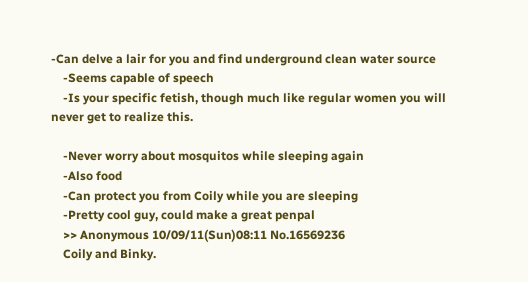-Can delve a lair for you and find underground clean water source
    -Seems capable of speech
    -Is your specific fetish, though much like regular women you will never get to realize this.

    -Never worry about mosquitos while sleeping again
    -Also food
    -Can protect you from Coily while you are sleeping
    -Pretty cool guy, could make a great penpal
    >> Anonymous 10/09/11(Sun)08:11 No.16569236
    Coily and Binky.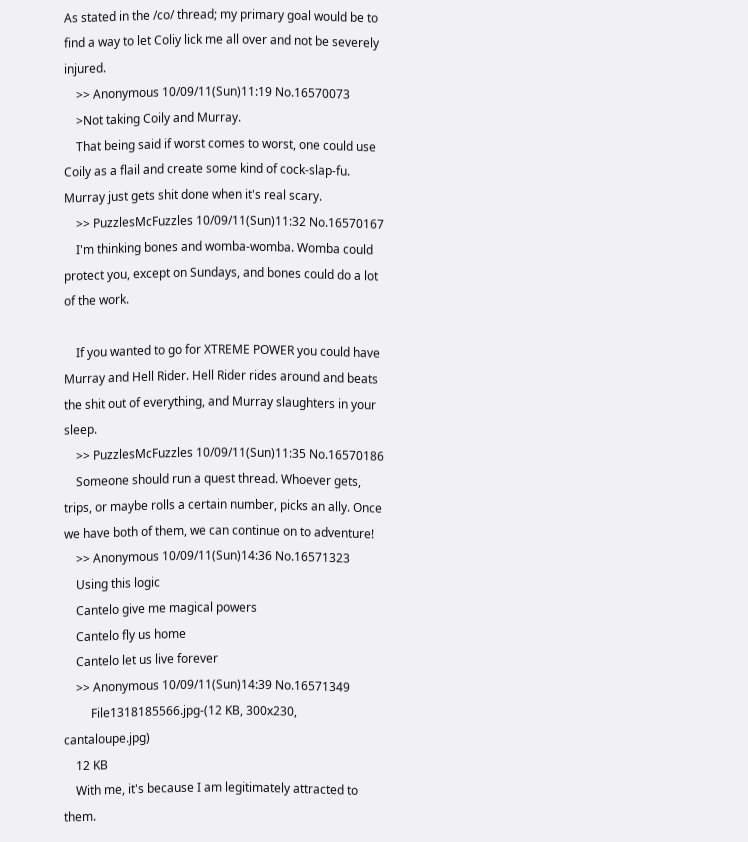As stated in the /co/ thread; my primary goal would be to find a way to let Coliy lick me all over and not be severely injured.
    >> Anonymous 10/09/11(Sun)11:19 No.16570073
    >Not taking Coily and Murray.
    That being said if worst comes to worst, one could use Coily as a flail and create some kind of cock-slap-fu. Murray just gets shit done when it's real scary.
    >> PuzzlesMcFuzzles 10/09/11(Sun)11:32 No.16570167
    I'm thinking bones and womba-womba. Womba could protect you, except on Sundays, and bones could do a lot of the work.

    If you wanted to go for XTREME POWER you could have Murray and Hell Rider. Hell Rider rides around and beats the shit out of everything, and Murray slaughters in your sleep.
    >> PuzzlesMcFuzzles 10/09/11(Sun)11:35 No.16570186
    Someone should run a quest thread. Whoever gets, trips, or maybe rolls a certain number, picks an ally. Once we have both of them, we can continue on to adventure!
    >> Anonymous 10/09/11(Sun)14:36 No.16571323
    Using this logic
    Cantelo give me magical powers
    Cantelo fly us home
    Cantelo let us live forever
    >> Anonymous 10/09/11(Sun)14:39 No.16571349
         File1318185566.jpg-(12 KB, 300x230, cantaloupe.jpg)
    12 KB
    With me, it's because I am legitimately attracted to them.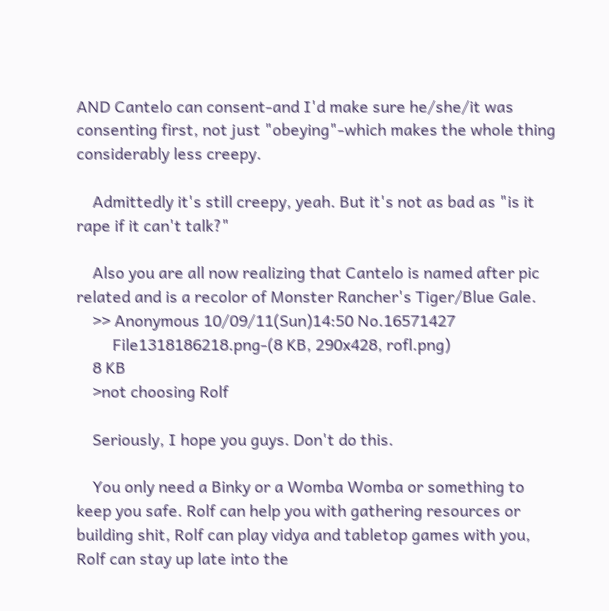AND Cantelo can consent-and I'd make sure he/she/it was consenting first, not just "obeying"-which makes the whole thing considerably less creepy.

    Admittedly it's still creepy, yeah. But it's not as bad as "is it rape if it can't talk?"

    Also you are all now realizing that Cantelo is named after pic related and is a recolor of Monster Rancher's Tiger/Blue Gale.
    >> Anonymous 10/09/11(Sun)14:50 No.16571427
         File1318186218.png-(8 KB, 290x428, rofl.png)
    8 KB
    >not choosing Rolf

    Seriously, I hope you guys. Don't do this.

    You only need a Binky or a Womba Womba or something to keep you safe. Rolf can help you with gathering resources or building shit, Rolf can play vidya and tabletop games with you, Rolf can stay up late into the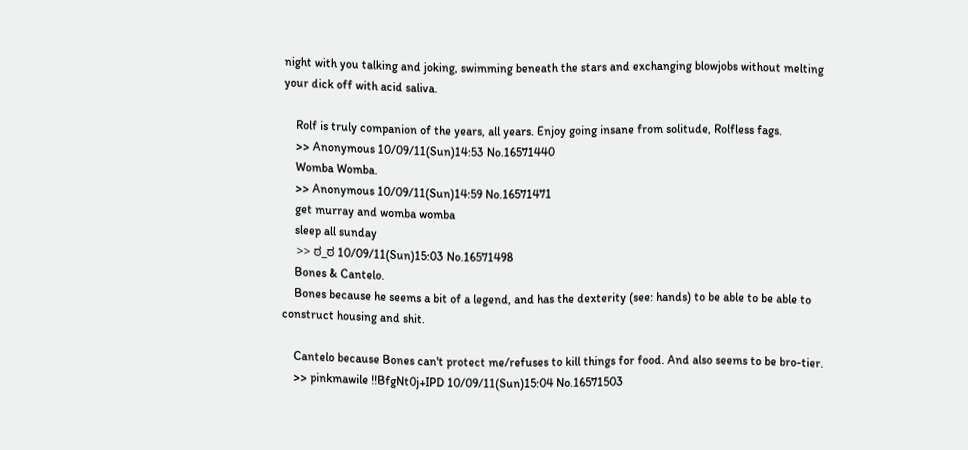night with you talking and joking, swimming beneath the stars and exchanging blowjobs without melting your dick off with acid saliva.

    Rolf is truly companion of the years, all years. Enjoy going insane from solitude, Rolfless fags.
    >> Anonymous 10/09/11(Sun)14:53 No.16571440
    Womba Womba.
    >> Anonymous 10/09/11(Sun)14:59 No.16571471
    get murray and womba womba
    sleep all sunday
    >> ಠ_ಠ 10/09/11(Sun)15:03 No.16571498
    Bones & Cantelo.
    Bones because he seems a bit of a legend, and has the dexterity (see: hands) to be able to be able to construct housing and shit.

    Cantelo because Bones can't protect me/refuses to kill things for food. And also seems to be bro-tier.
    >> pinkmawile !!BfgNt0j+IPD 10/09/11(Sun)15:04 No.16571503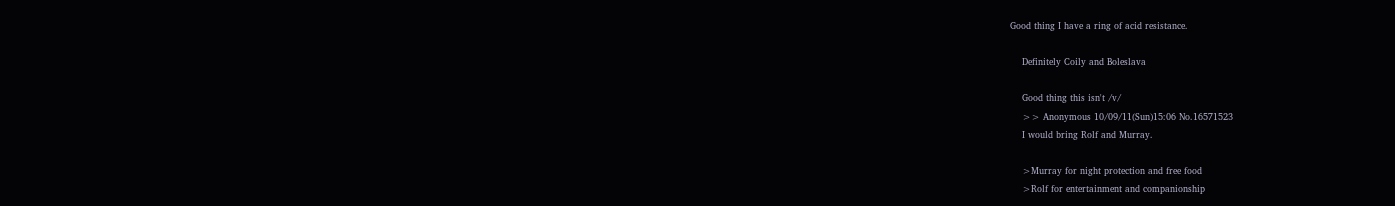Good thing I have a ring of acid resistance.

    Definitely Coily and Boleslava

    Good thing this isn't /v/
    >> Anonymous 10/09/11(Sun)15:06 No.16571523
    I would bring Rolf and Murray.

    >Murray for night protection and free food
    >Rolf for entertainment and companionship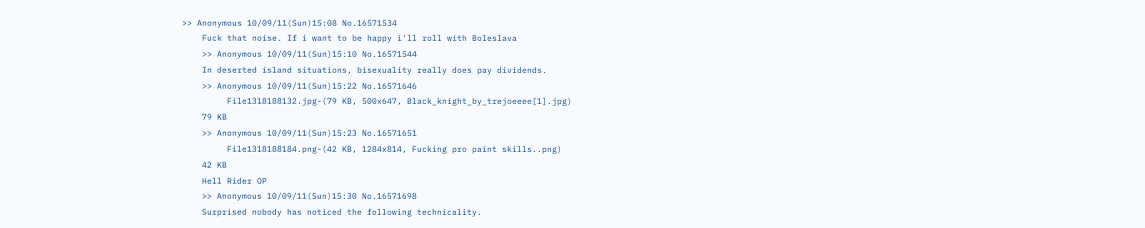>> Anonymous 10/09/11(Sun)15:08 No.16571534
    Fuck that noise. If i want to be happy i'll roll with Boleslava
    >> Anonymous 10/09/11(Sun)15:10 No.16571544
    In deserted island situations, bisexuality really does pay dividends.
    >> Anonymous 10/09/11(Sun)15:22 No.16571646
         File1318188132.jpg-(79 KB, 500x647, Black_knight_by_trejoeeee[1].jpg)
    79 KB
    >> Anonymous 10/09/11(Sun)15:23 No.16571651
         File1318188184.png-(42 KB, 1284x814, Fucking pro paint skills..png)
    42 KB
    Hell Rider OP
    >> Anonymous 10/09/11(Sun)15:30 No.16571698
    Surprised nobody has noticed the following technicality.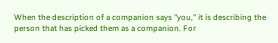When the description of a companion says "you," it is describing the person that has picked them as a companion. For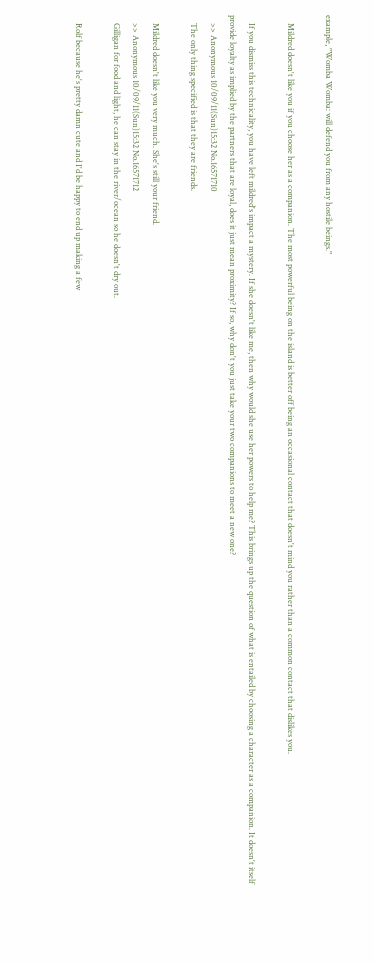example, "Womba Womba: will defend you from any hostile beings."

    Mildred doesn't like you if you choose her as a companion. The most powerful being on the island is better off being an occasional contact that doesn't mind you rather than a common contact that dislikes you.

    If you dismiss this technicality, you have left mildred's impact a mystery. If she doesn't like me, then why would she use her powers to help me? This brings up the question of what is entailed by choosing a character as a companion. It doesn't itself provide loyalty as implied by the partners that are loyal, does it just mean proximity? If so, why don't you just take your two companions to meet a new one?
    >> Anonymous 10/09/11(Sun)15:32 No.16571710
    The only thing specified is that they are friends.

    Mildred doesn't like you very much. She's still your friend.
    >> Anonymous 10/09/11(Sun)15:32 No.16571712
    Gilligan for food and light, he can stay in the river/ocean so he doesn't dry out.

    Rolf because he's pretty damn cute and I'd be happy to end up making a few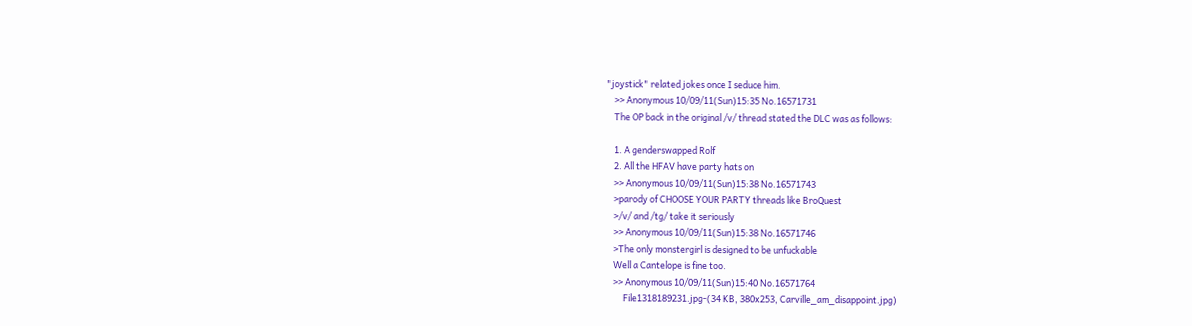"joystick" related jokes once I seduce him.
    >> Anonymous 10/09/11(Sun)15:35 No.16571731
    The OP back in the original /v/ thread stated the DLC was as follows:

    1. A genderswapped Rolf
    2. All the HFAV have party hats on
    >> Anonymous 10/09/11(Sun)15:38 No.16571743
    >parody of CHOOSE YOUR PARTY threads like BroQuest
    >/v/ and /tg/ take it seriously
    >> Anonymous 10/09/11(Sun)15:38 No.16571746
    >The only monstergirl is designed to be unfuckable
    Well a Cantelope is fine too.
    >> Anonymous 10/09/11(Sun)15:40 No.16571764
         File1318189231.jpg-(34 KB, 380x253, Carville_am_disappoint.jpg)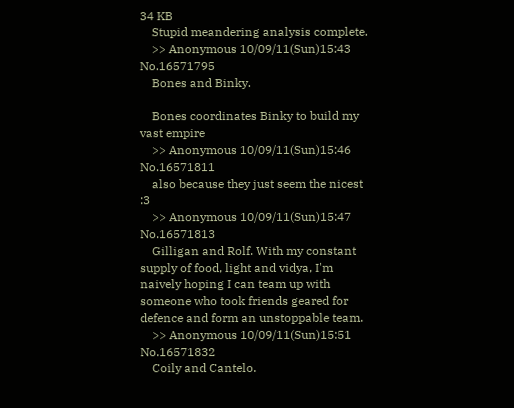34 KB
    Stupid meandering analysis complete.
    >> Anonymous 10/09/11(Sun)15:43 No.16571795
    Bones and Binky.

    Bones coordinates Binky to build my vast empire
    >> Anonymous 10/09/11(Sun)15:46 No.16571811
    also because they just seem the nicest :3
    >> Anonymous 10/09/11(Sun)15:47 No.16571813
    Gilligan and Rolf. With my constant supply of food, light and vidya, I'm naively hoping I can team up with someone who took friends geared for defence and form an unstoppable team.
    >> Anonymous 10/09/11(Sun)15:51 No.16571832
    Coily and Cantelo.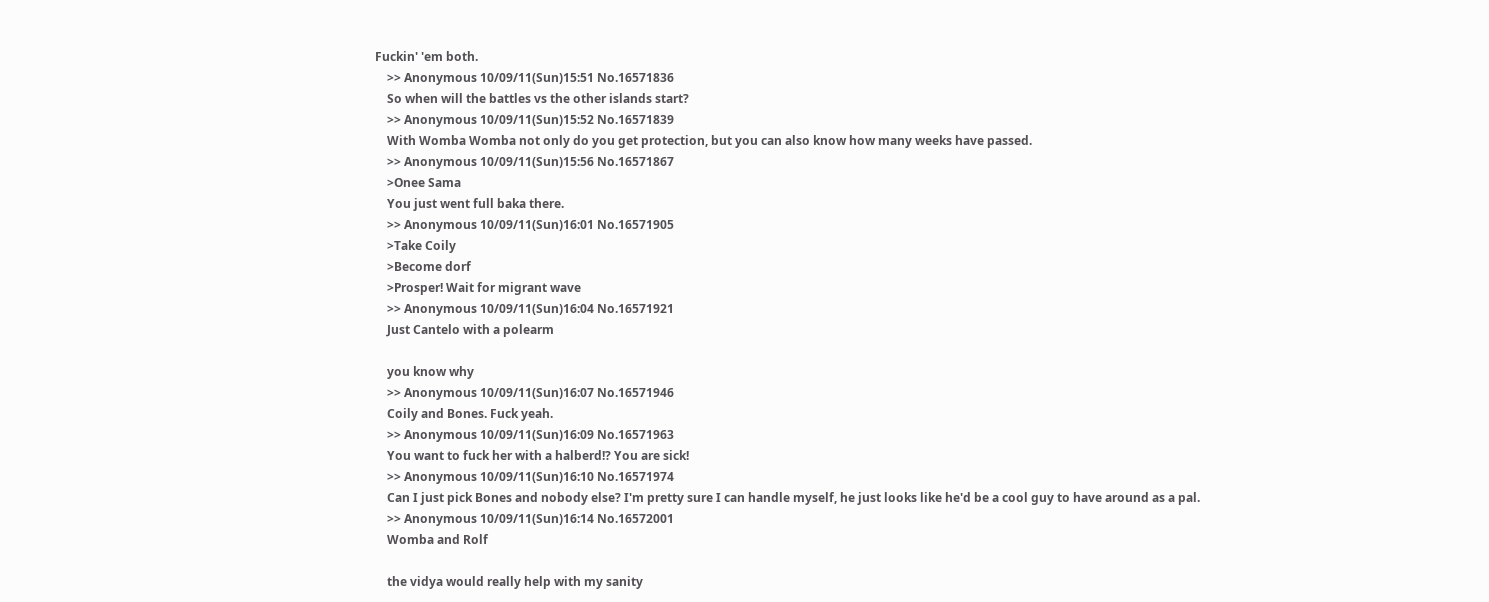Fuckin' 'em both.
    >> Anonymous 10/09/11(Sun)15:51 No.16571836
    So when will the battles vs the other islands start?
    >> Anonymous 10/09/11(Sun)15:52 No.16571839
    With Womba Womba not only do you get protection, but you can also know how many weeks have passed.
    >> Anonymous 10/09/11(Sun)15:56 No.16571867
    >Onee Sama
    You just went full baka there.
    >> Anonymous 10/09/11(Sun)16:01 No.16571905
    >Take Coily
    >Become dorf
    >Prosper! Wait for migrant wave
    >> Anonymous 10/09/11(Sun)16:04 No.16571921
    Just Cantelo with a polearm

    you know why
    >> Anonymous 10/09/11(Sun)16:07 No.16571946
    Coily and Bones. Fuck yeah.
    >> Anonymous 10/09/11(Sun)16:09 No.16571963
    You want to fuck her with a halberd!? You are sick!
    >> Anonymous 10/09/11(Sun)16:10 No.16571974
    Can I just pick Bones and nobody else? I'm pretty sure I can handle myself, he just looks like he'd be a cool guy to have around as a pal.
    >> Anonymous 10/09/11(Sun)16:14 No.16572001
    Womba and Rolf

    the vidya would really help with my sanity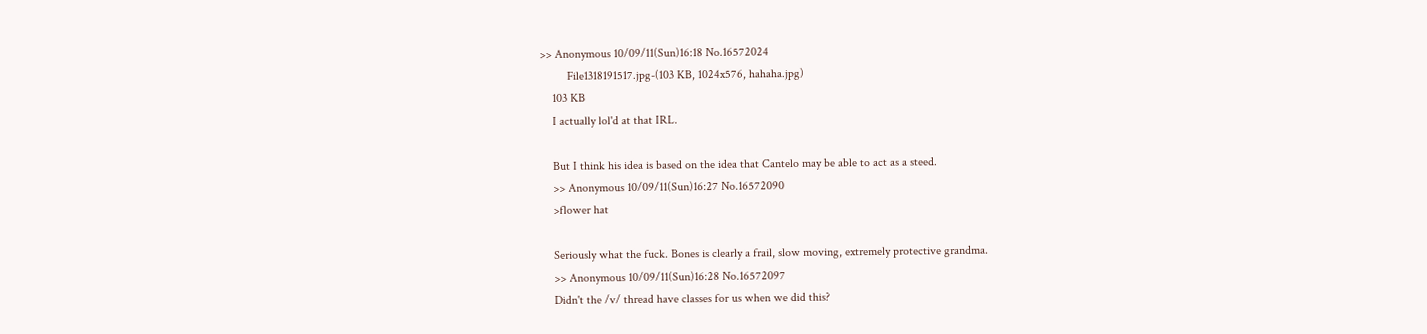>> Anonymous 10/09/11(Sun)16:18 No.16572024
         File1318191517.jpg-(103 KB, 1024x576, hahaha.jpg)
    103 KB
    I actually lol'd at that IRL.

    But I think his idea is based on the idea that Cantelo may be able to act as a steed.
    >> Anonymous 10/09/11(Sun)16:27 No.16572090
    >flower hat

    Seriously what the fuck. Bones is clearly a frail, slow moving, extremely protective grandma.
    >> Anonymous 10/09/11(Sun)16:28 No.16572097
    Didn't the /v/ thread have classes for us when we did this?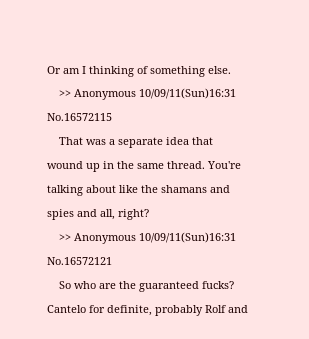Or am I thinking of something else.
    >> Anonymous 10/09/11(Sun)16:31 No.16572115
    That was a separate idea that wound up in the same thread. You're talking about like the shamans and spies and all, right?
    >> Anonymous 10/09/11(Sun)16:31 No.16572121
    So who are the guaranteed fucks? Cantelo for definite, probably Rolf and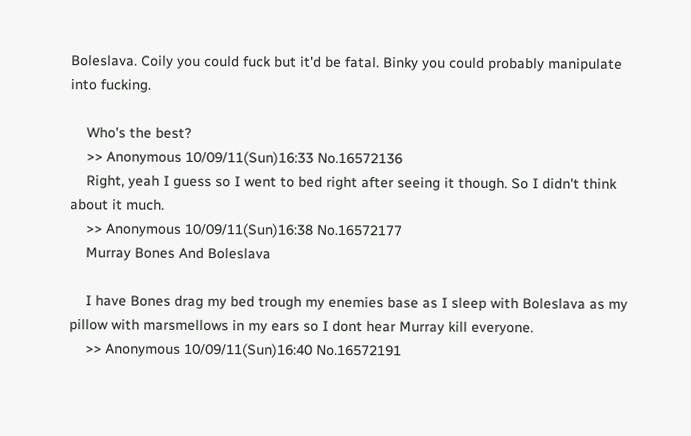Boleslava. Coily you could fuck but it'd be fatal. Binky you could probably manipulate into fucking.

    Who's the best?
    >> Anonymous 10/09/11(Sun)16:33 No.16572136
    Right, yeah I guess so I went to bed right after seeing it though. So I didn't think about it much.
    >> Anonymous 10/09/11(Sun)16:38 No.16572177
    Murray Bones And Boleslava

    I have Bones drag my bed trough my enemies base as I sleep with Boleslava as my pillow with marsmellows in my ears so I dont hear Murray kill everyone.
    >> Anonymous 10/09/11(Sun)16:40 No.16572191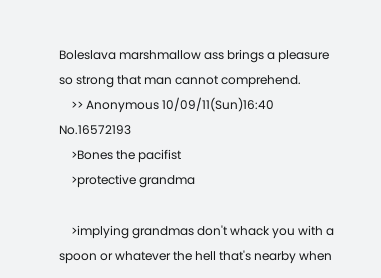Boleslava marshmallow ass brings a pleasure so strong that man cannot comprehend.
    >> Anonymous 10/09/11(Sun)16:40 No.16572193
    >Bones the pacifist
    >protective grandma

    >implying grandmas don't whack you with a spoon or whatever the hell that's nearby when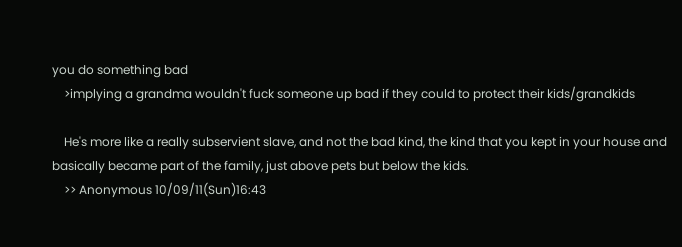you do something bad
    >implying a grandma wouldn't fuck someone up bad if they could to protect their kids/grandkids

    He's more like a really subservient slave, and not the bad kind, the kind that you kept in your house and basically became part of the family, just above pets but below the kids.
    >> Anonymous 10/09/11(Sun)16:43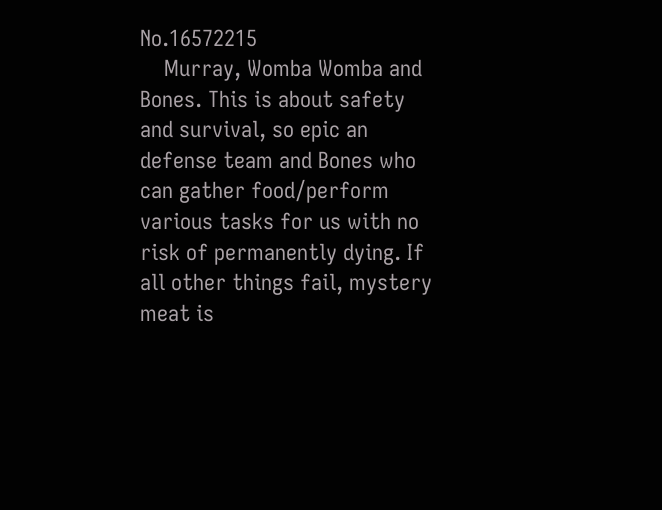No.16572215
    Murray, Womba Womba and Bones. This is about safety and survival, so epic an defense team and Bones who can gather food/perform various tasks for us with no risk of permanently dying. If all other things fail, mystery meat is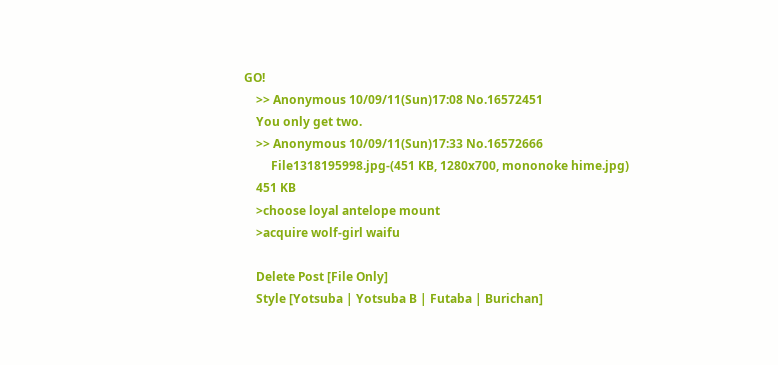GO!
    >> Anonymous 10/09/11(Sun)17:08 No.16572451
    You only get two.
    >> Anonymous 10/09/11(Sun)17:33 No.16572666
         File1318195998.jpg-(451 KB, 1280x700, mononoke hime.jpg)
    451 KB
    >choose loyal antelope mount
    >acquire wolf-girl waifu

    Delete Post [File Only]
    Style [Yotsuba | Yotsuba B | Futaba | Burichan]